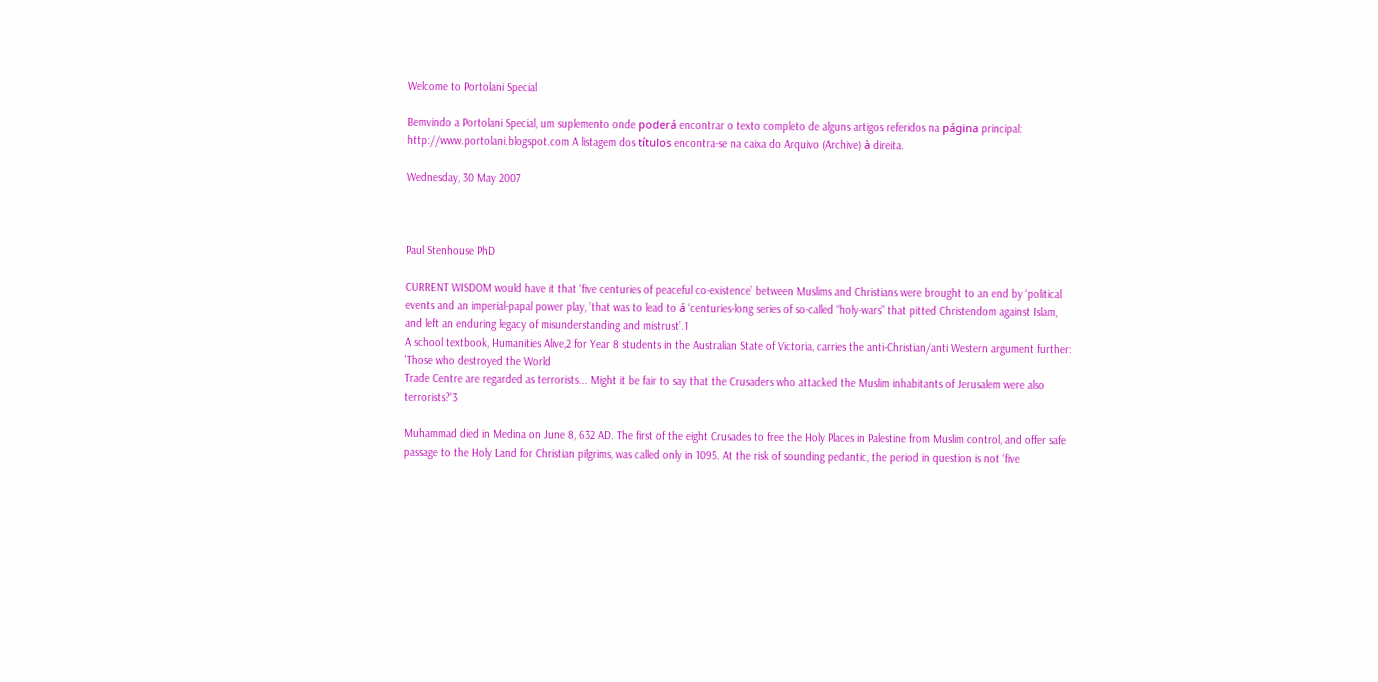Welcome to Portolani Special

Bemvindo a Portolani Special, um suplemento onde poderá encontrar o texto completo de alguns artigos referidos na página principal: http://www.portolani.blogspot.com A listagem dos títulos encontra-se na caixa do Arquivo (Archive) à direita.

Wednesday, 30 May 2007



Paul Stenhouse PhD

CURRENT WISDOM would have it that ‘five centuries of peaceful co-existence’ between Muslims and Christians were brought to an end by ‘political events and an imperial-papal power play, ’that was to lead to á ‘centuries-long series of so-called “holy-wars” that pitted Christendom against Islam, and left an enduring legacy of misunderstanding and mistrust’.1
A school textbook, Humanities Alive,2 for Year 8 students in the Australian State of Victoria, carries the anti-Christian/anti Western argument further: 'Those who destroyed the World
Trade Centre are regarded as terrorists... Might it be fair to say that the Crusaders who attacked the Muslim inhabitants of Jerusalem were also terrorists?'3

Muhammad died in Medina on June 8, 632 AD. The first of the eight Crusades to free the Holy Places in Palestine from Muslim control, and offer safe passage to the Holy Land for Christian pilgrims, was called only in 1095. At the risk of sounding pedantic, the period in question is not ‘five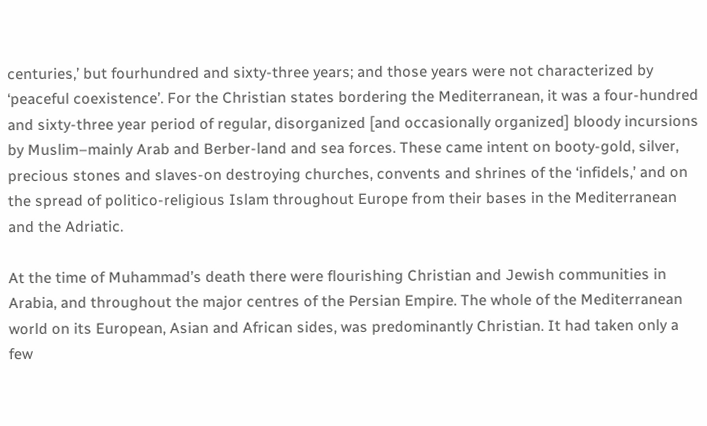centuries,’ but fourhundred and sixty-three years; and those years were not characterized by ‘peaceful coexistence’. For the Christian states bordering the Mediterranean, it was a four-hundred and sixty-three year period of regular, disorganized [and occasionally organized] bloody incursions by Muslim–mainly Arab and Berber-land and sea forces. These came intent on booty-gold, silver, precious stones and slaves-on destroying churches, convents and shrines of the ‘infidels,’ and on the spread of politico-religious Islam throughout Europe from their bases in the Mediterranean and the Adriatic.

At the time of Muhammad’s death there were flourishing Christian and Jewish communities in Arabia, and throughout the major centres of the Persian Empire. The whole of the Mediterranean world on its European, Asian and African sides, was predominantly Christian. It had taken only a few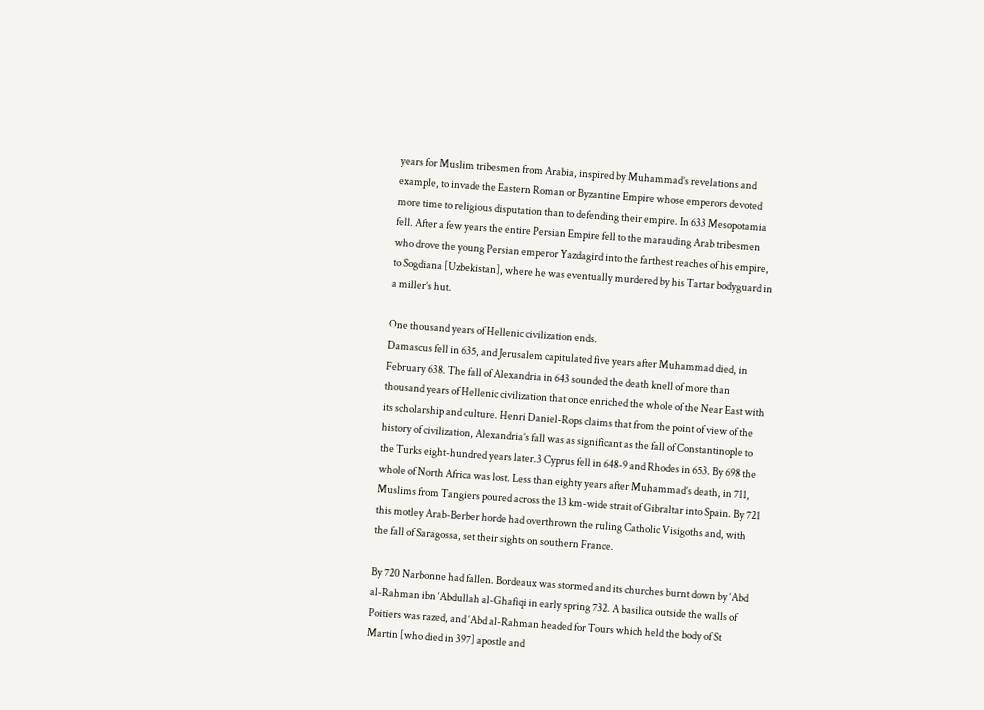years for Muslim tribesmen from Arabia, inspired by Muhammad’s revelations and example, to invade the Eastern Roman or Byzantine Empire whose emperors devoted more time to religious disputation than to defending their empire. In 633 Mesopotamia fell. After a few years the entire Persian Empire fell to the marauding Arab tribesmen who drove the young Persian emperor Yazdagird into the farthest reaches of his empire, to Sogdiana [Uzbekistan], where he was eventually murdered by his Tartar bodyguard in a miller’s hut.

One thousand years of Hellenic civilization ends.
Damascus fell in 635, and Jerusalem capitulated five years after Muhammad died, in February 638. The fall of Alexandria in 643 sounded the death knell of more than thousand years of Hellenic civilization that once enriched the whole of the Near East with its scholarship and culture. Henri Daniel-Rops claims that from the point of view of the history of civilization, Alexandria’s fall was as significant as the fall of Constantinople to the Turks eight-hundred years later.3 Cyprus fell in 648-9 and Rhodes in 653. By 698 the whole of North Africa was lost. Less than eighty years after Muhammad’s death, in 711, Muslims from Tangiers poured across the 13 km-wide strait of Gibraltar into Spain. By 721 this motley Arab-Berber horde had overthrown the ruling Catholic Visigoths and, with the fall of Saragossa, set their sights on southern France.

By 720 Narbonne had fallen. Bordeaux was stormed and its churches burnt down by ‘Abd al-Rahman ibn ‘Abdullah al-Ghafiqi in early spring 732. A basilica outside the walls of Poitiers was razed, and ‘Abd al-Rahman headed for Tours which held the body of St Martin [who died in 397] apostle and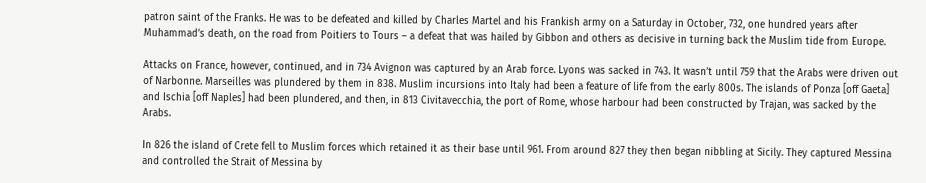patron saint of the Franks. He was to be defeated and killed by Charles Martel and his Frankish army on a Saturday in October, 732, one hundred years after Muhammad’s death, on the road from Poitiers to Tours – a defeat that was hailed by Gibbon and others as decisive in turning back the Muslim tide from Europe.

Attacks on France, however, continued, and in 734 Avignon was captured by an Arab force. Lyons was sacked in 743. It wasn’t until 759 that the Arabs were driven out of Narbonne. Marseilles was plundered by them in 838. Muslim incursions into Italy had been a feature of life from the early 800s. The islands of Ponza [off Gaeta] and Ischia [off Naples] had been plundered, and then, in 813 Civitavecchia, the port of Rome, whose harbour had been constructed by Trajan, was sacked by the Arabs.

In 826 the island of Crete fell to Muslim forces which retained it as their base until 961. From around 827 they then began nibbling at Sicily. They captured Messina and controlled the Strait of Messina by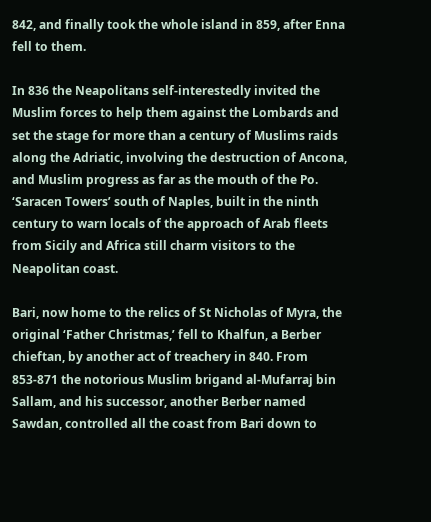842, and finally took the whole island in 859, after Enna fell to them.

In 836 the Neapolitans self-interestedly invited the Muslim forces to help them against the Lombards and set the stage for more than a century of Muslims raids along the Adriatic, involving the destruction of Ancona, and Muslim progress as far as the mouth of the Po. ‘Saracen Towers’ south of Naples, built in the ninth century to warn locals of the approach of Arab fleets from Sicily and Africa still charm visitors to the Neapolitan coast.

Bari, now home to the relics of St Nicholas of Myra, the original ‘Father Christmas,’ fell to Khalfun, a Berber chieftan, by another act of treachery in 840. From 853-871 the notorious Muslim brigand al-Mufarraj bin Sallam, and his successor, another Berber named Sawdan, controlled all the coast from Bari down to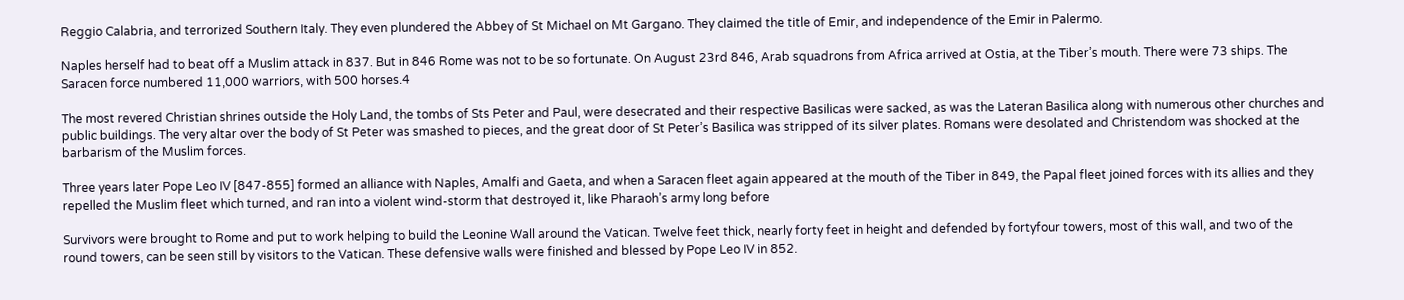Reggio Calabria, and terrorized Southern Italy. They even plundered the Abbey of St Michael on Mt Gargano. They claimed the title of Emir, and independence of the Emir in Palermo.

Naples herself had to beat off a Muslim attack in 837. But in 846 Rome was not to be so fortunate. On August 23rd 846, Arab squadrons from Africa arrived at Ostia, at the Tiber’s mouth. There were 73 ships. The Saracen force numbered 11,000 warriors, with 500 horses.4

The most revered Christian shrines outside the Holy Land, the tombs of Sts Peter and Paul, were desecrated and their respective Basilicas were sacked, as was the Lateran Basilica along with numerous other churches and public buildings. The very altar over the body of St Peter was smashed to pieces, and the great door of St Peter’s Basilica was stripped of its silver plates. Romans were desolated and Christendom was shocked at the barbarism of the Muslim forces.

Three years later Pope Leo IV [847-855] formed an alliance with Naples, Amalfi and Gaeta, and when a Saracen fleet again appeared at the mouth of the Tiber in 849, the Papal fleet joined forces with its allies and they repelled the Muslim fleet which turned, and ran into a violent wind-storm that destroyed it, like Pharaoh’s army long before

Survivors were brought to Rome and put to work helping to build the Leonine Wall around the Vatican. Twelve feet thick, nearly forty feet in height and defended by fortyfour towers, most of this wall, and two of the round towers, can be seen still by visitors to the Vatican. These defensive walls were finished and blessed by Pope Leo IV in 852.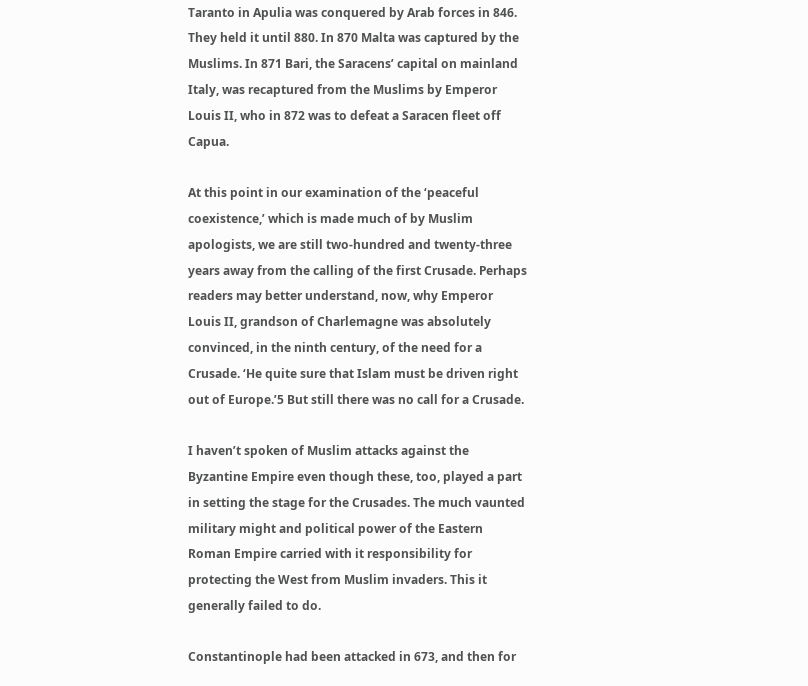Taranto in Apulia was conquered by Arab forces in 846. They held it until 880. In 870 Malta was captured by the Muslims. In 871 Bari, the Saracens’ capital on mainland Italy, was recaptured from the Muslims by Emperor Louis II, who in 872 was to defeat a Saracen fleet off Capua.

At this point in our examination of the ‘peaceful coexistence,’ which is made much of by Muslim apologists, we are still two-hundred and twenty-three years away from the calling of the first Crusade. Perhaps readers may better understand, now, why Emperor Louis II, grandson of Charlemagne was absolutely convinced, in the ninth century, of the need for a Crusade. ‘He quite sure that Islam must be driven right out of Europe.’5 But still there was no call for a Crusade.

I haven’t spoken of Muslim attacks against the Byzantine Empire even though these, too, played a part in setting the stage for the Crusades. The much vaunted military might and political power of the Eastern Roman Empire carried with it responsibility for protecting the West from Muslim invaders. This it generally failed to do.

Constantinople had been attacked in 673, and then for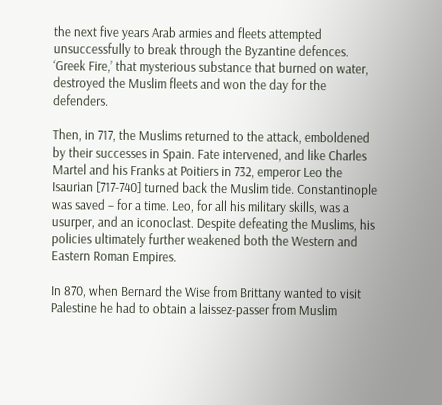the next five years Arab armies and fleets attempted unsuccessfully to break through the Byzantine defences. ‘Greek Fire,’ that mysterious substance that burned on water, destroyed the Muslim fleets and won the day for the defenders.

Then, in 717, the Muslims returned to the attack, emboldened by their successes in Spain. Fate intervened, and like Charles Martel and his Franks at Poitiers in 732, emperor Leo the Isaurian [717-740] turned back the Muslim tide. Constantinople was saved – for a time. Leo, for all his military skills, was a usurper, and an iconoclast. Despite defeating the Muslims, his policies ultimately further weakened both the Western and Eastern Roman Empires.

In 870, when Bernard the Wise from Brittany wanted to visit Palestine he had to obtain a laissez-passer from Muslim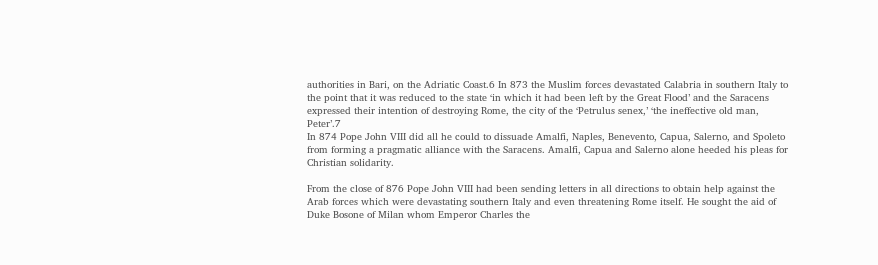authorities in Bari, on the Adriatic Coast.6 In 873 the Muslim forces devastated Calabria in southern Italy to the point that it was reduced to the state ‘in which it had been left by the Great Flood’ and the Saracens expressed their intention of destroying Rome, the city of the ‘Petrulus senex,’ ‘the ineffective old man, Peter’.7
In 874 Pope John VIII did all he could to dissuade Amalfi, Naples, Benevento, Capua, Salerno, and Spoleto from forming a pragmatic alliance with the Saracens. Amalfi, Capua and Salerno alone heeded his pleas for Christian solidarity.

From the close of 876 Pope John VIII had been sending letters in all directions to obtain help against the Arab forces which were devastating southern Italy and even threatening Rome itself. He sought the aid of Duke Bosone of Milan whom Emperor Charles the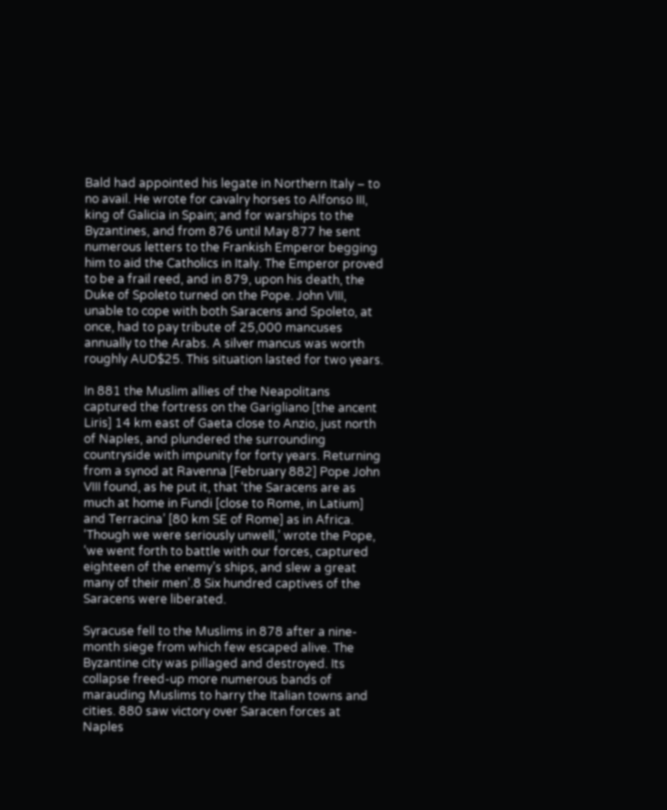Bald had appointed his legate in Northern Italy – to no avail. He wrote for cavalry horses to Alfonso III, king of Galicia in Spain; and for warships to the Byzantines, and from 876 until May 877 he sent numerous letters to the Frankish Emperor begging him to aid the Catholics in Italy. The Emperor proved to be a frail reed, and in 879, upon his death, the Duke of Spoleto turned on the Pope. John VIII, unable to cope with both Saracens and Spoleto, at once, had to pay tribute of 25,000 mancuses annually to the Arabs. A silver mancus was worth roughly AUD$25. This situation lasted for two years.

In 881 the Muslim allies of the Neapolitans captured the fortress on the Garigliano [the ancent Liris] 14 km east of Gaeta close to Anzio, just north of Naples, and plundered the surrounding countryside with impunity for forty years. Returning from a synod at Ravenna [February 882] Pope John VIII found, as he put it, that ‘the Saracens are as much at home in Fundi [close to Rome, in Latium] and Terracina’ [80 km SE of Rome] as in Africa. ‘Though we were seriously unwell,’ wrote the Pope, ‘we went forth to battle with our forces, captured eighteen of the enemy’s ships, and slew a great many of their men’.8 Six hundred captives of the Saracens were liberated.

Syracuse fell to the Muslims in 878 after a nine-month siege from which few escaped alive. The Byzantine city was pillaged and destroyed. Its collapse freed-up more numerous bands of marauding Muslims to harry the Italian towns and cities. 880 saw victory over Saracen forces at Naples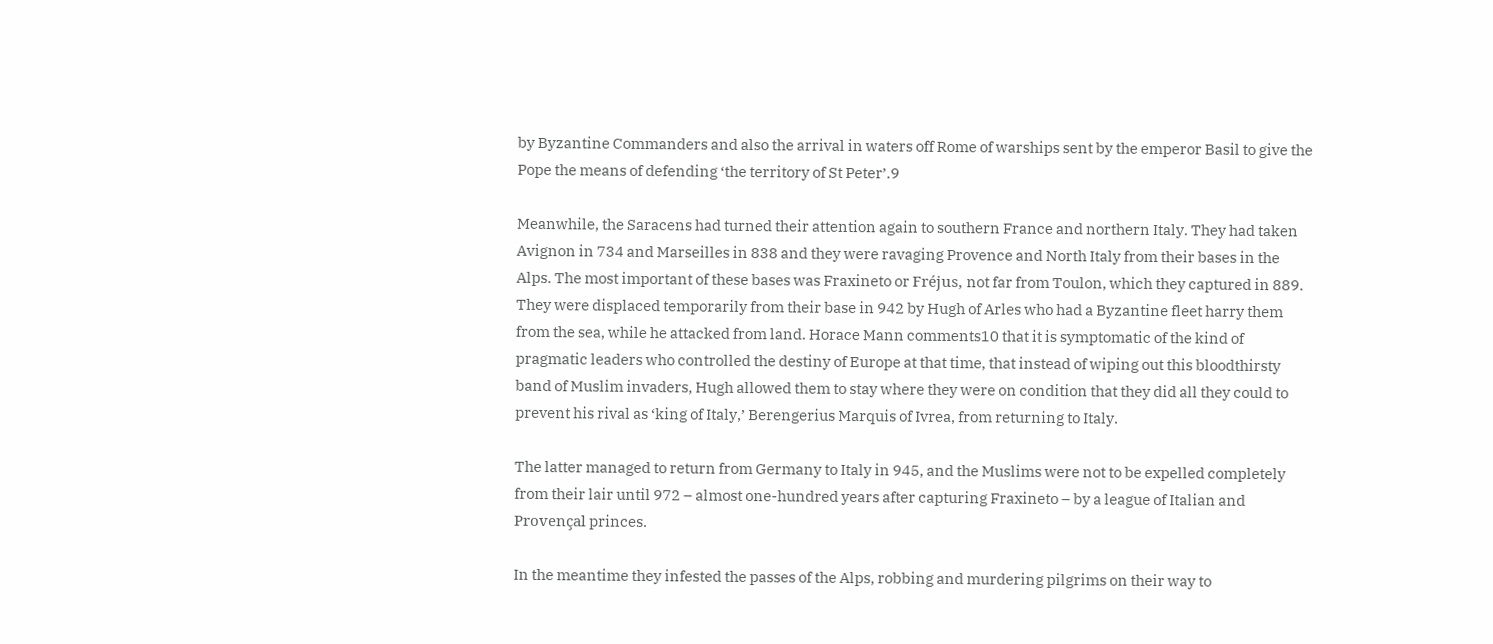by Byzantine Commanders and also the arrival in waters off Rome of warships sent by the emperor Basil to give the Pope the means of defending ‘the territory of St Peter’.9

Meanwhile, the Saracens had turned their attention again to southern France and northern Italy. They had taken Avignon in 734 and Marseilles in 838 and they were ravaging Provence and North Italy from their bases in the Alps. The most important of these bases was Fraxineto or Fréjus, not far from Toulon, which they captured in 889. They were displaced temporarily from their base in 942 by Hugh of Arles who had a Byzantine fleet harry them from the sea, while he attacked from land. Horace Mann comments10 that it is symptomatic of the kind of pragmatic leaders who controlled the destiny of Europe at that time, that instead of wiping out this bloodthirsty band of Muslim invaders, Hugh allowed them to stay where they were on condition that they did all they could to prevent his rival as ‘king of Italy,’ Berengerius Marquis of Ivrea, from returning to Italy.

The latter managed to return from Germany to Italy in 945, and the Muslims were not to be expelled completely from their lair until 972 – almost one-hundred years after capturing Fraxineto – by a league of Italian and Provençal princes.

In the meantime they infested the passes of the Alps, robbing and murdering pilgrims on their way to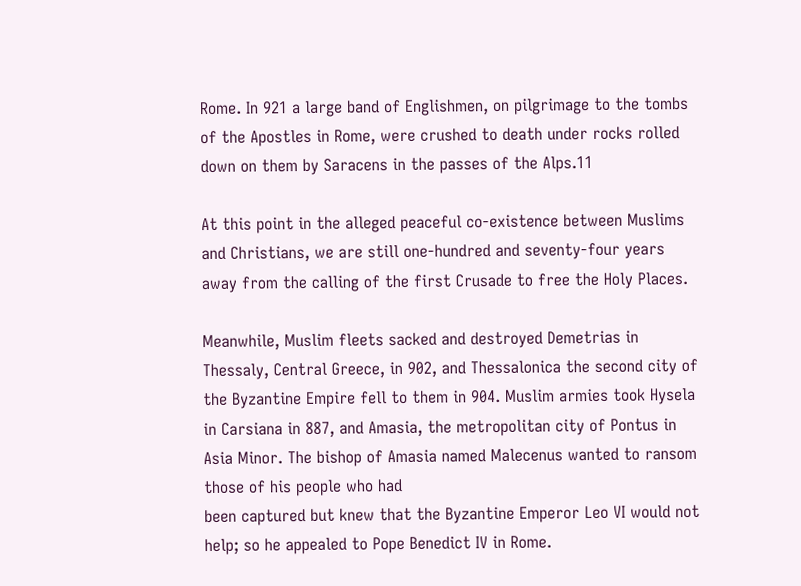Rome. In 921 a large band of Englishmen, on pilgrimage to the tombs of the Apostles in Rome, were crushed to death under rocks rolled down on them by Saracens in the passes of the Alps.11

At this point in the alleged peaceful co-existence between Muslims and Christians, we are still one-hundred and seventy-four years away from the calling of the first Crusade to free the Holy Places.

Meanwhile, Muslim fleets sacked and destroyed Demetrias in Thessaly, Central Greece, in 902, and Thessalonica the second city of the Byzantine Empire fell to them in 904. Muslim armies took Hysela in Carsiana in 887, and Amasia, the metropolitan city of Pontus in Asia Minor. The bishop of Amasia named Malecenus wanted to ransom those of his people who had
been captured but knew that the Byzantine Emperor Leo VI would not help; so he appealed to Pope Benedict IV in Rome.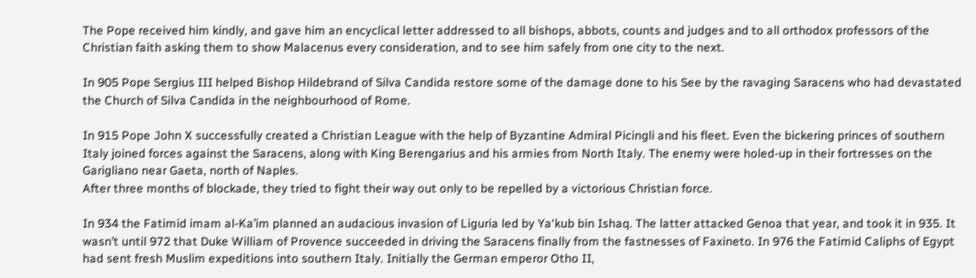The Pope received him kindly, and gave him an encyclical letter addressed to all bishops, abbots, counts and judges and to all orthodox professors of the Christian faith asking them to show Malacenus every consideration, and to see him safely from one city to the next.

In 905 Pope Sergius III helped Bishop Hildebrand of Silva Candida restore some of the damage done to his See by the ravaging Saracens who had devastated the Church of Silva Candida in the neighbourhood of Rome.

In 915 Pope John X successfully created a Christian League with the help of Byzantine Admiral Picingli and his fleet. Even the bickering princes of southern Italy joined forces against the Saracens, along with King Berengarius and his armies from North Italy. The enemy were holed-up in their fortresses on the Garigliano near Gaeta, north of Naples.
After three months of blockade, they tried to fight their way out only to be repelled by a victorious Christian force.

In 934 the Fatimid imam al-Ka’im planned an audacious invasion of Liguria led by Ya‘kub bin Ishaq. The latter attacked Genoa that year, and took it in 935. It wasn’t until 972 that Duke William of Provence succeeded in driving the Saracens finally from the fastnesses of Faxineto. In 976 the Fatimid Caliphs of Egypt had sent fresh Muslim expeditions into southern Italy. Initially the German emperor Otho II,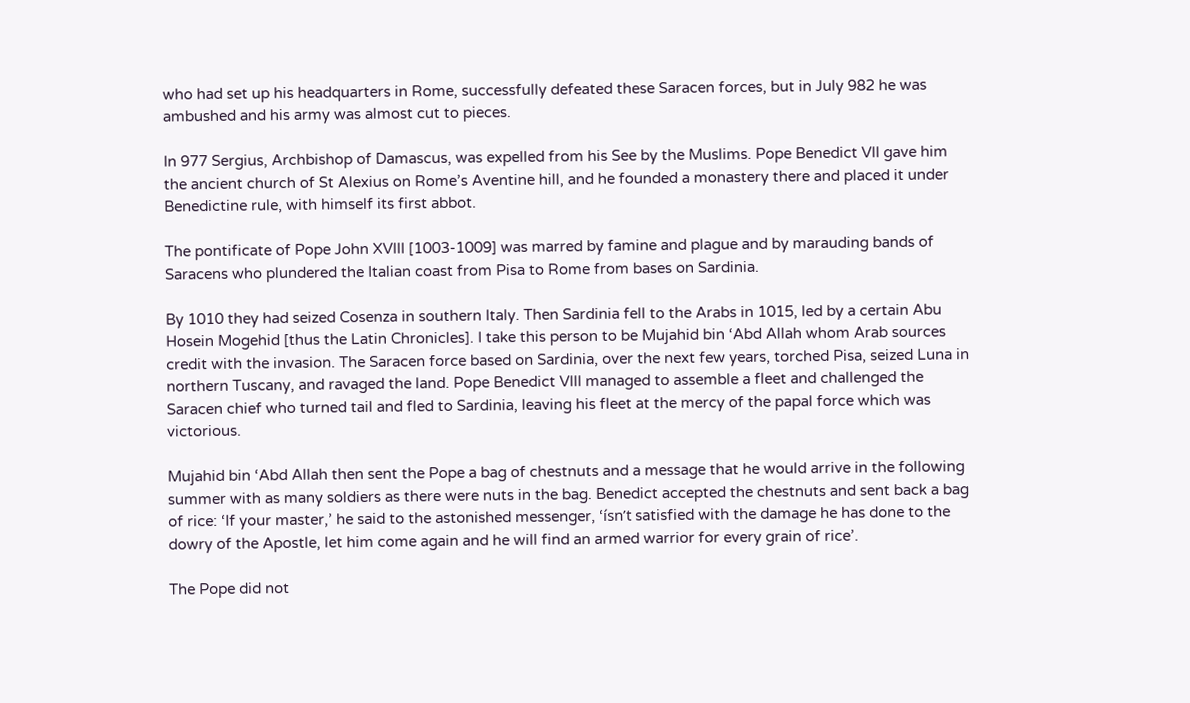who had set up his headquarters in Rome, successfully defeated these Saracen forces, but in July 982 he was ambushed and his army was almost cut to pieces.

In 977 Sergius, Archbishop of Damascus, was expelled from his See by the Muslims. Pope Benedict VII gave him the ancient church of St Alexius on Rome’s Aventine hill, and he founded a monastery there and placed it under Benedictine rule, with himself its first abbot.

The pontificate of Pope John XVIII [1003-1009] was marred by famine and plague and by marauding bands of Saracens who plundered the Italian coast from Pisa to Rome from bases on Sardinia.

By 1010 they had seized Cosenza in southern Italy. Then Sardinia fell to the Arabs in 1015, led by a certain Abu Hosein Mogehid [thus the Latin Chronicles]. I take this person to be Mujahid bin ‘Abd Allah whom Arab sources credit with the invasion. The Saracen force based on Sardinia, over the next few years, torched Pisa, seized Luna in northern Tuscany, and ravaged the land. Pope Benedict VIII managed to assemble a fleet and challenged the Saracen chief who turned tail and fled to Sardinia, leaving his fleet at the mercy of the papal force which was victorious.

Mujahid bin ‘Abd Allah then sent the Pope a bag of chestnuts and a message that he would arrive in the following summer with as many soldiers as there were nuts in the bag. Benedict accepted the chestnuts and sent back a bag of rice: ‘If your master,’ he said to the astonished messenger, ‘ísn’t satisfied with the damage he has done to the dowry of the Apostle, let him come again and he will find an armed warrior for every grain of rice’.

The Pope did not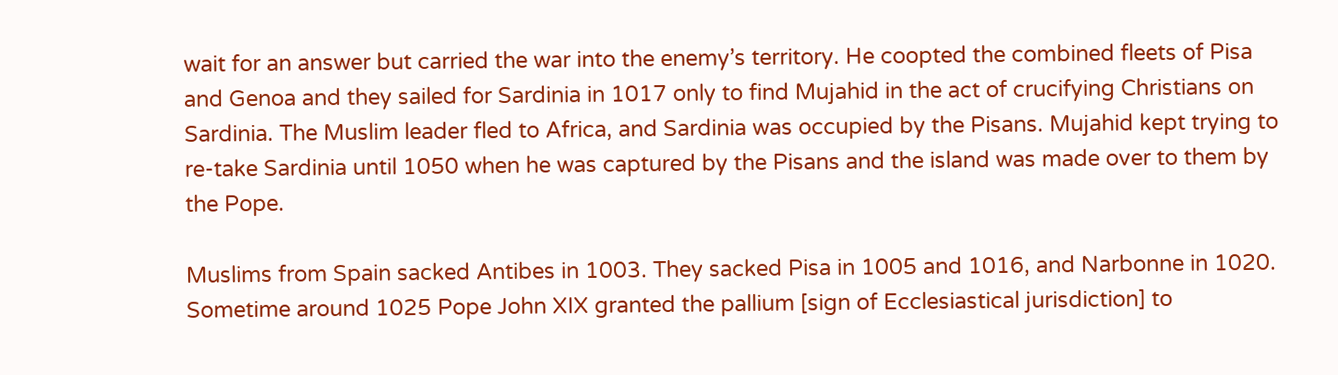wait for an answer but carried the war into the enemy’s territory. He coopted the combined fleets of Pisa and Genoa and they sailed for Sardinia in 1017 only to find Mujahid in the act of crucifying Christians on Sardinia. The Muslim leader fled to Africa, and Sardinia was occupied by the Pisans. Mujahid kept trying to re-take Sardinia until 1050 when he was captured by the Pisans and the island was made over to them by the Pope.

Muslims from Spain sacked Antibes in 1003. They sacked Pisa in 1005 and 1016, and Narbonne in 1020. Sometime around 1025 Pope John XIX granted the pallium [sign of Ecclesiastical jurisdiction] to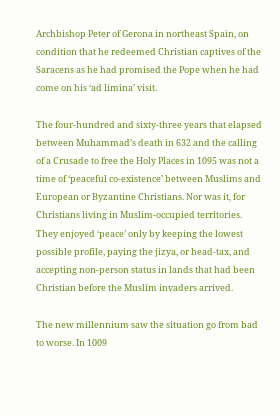Archbishop Peter of Gerona in northeast Spain, on condition that he redeemed Christian captives of the Saracens as he had promised the Pope when he had
come on his ‘ad limina’ visit.

The four-hundred and sixty-three years that elapsed between Muhammad’s death in 632 and the calling of a Crusade to free the Holy Places in 1095 was not a time of ‘peaceful co-existence’ between Muslims and European or Byzantine Christians. Nor was it, for Christians living in Muslim-occupied territories. They enjoyed ‘peace’ only by keeping the lowest possible profile, paying the jizya, or head-tax, and accepting non-person status in lands that had been Christian before the Muslim invaders arrived.

The new millennium saw the situation go from bad to worse. In 1009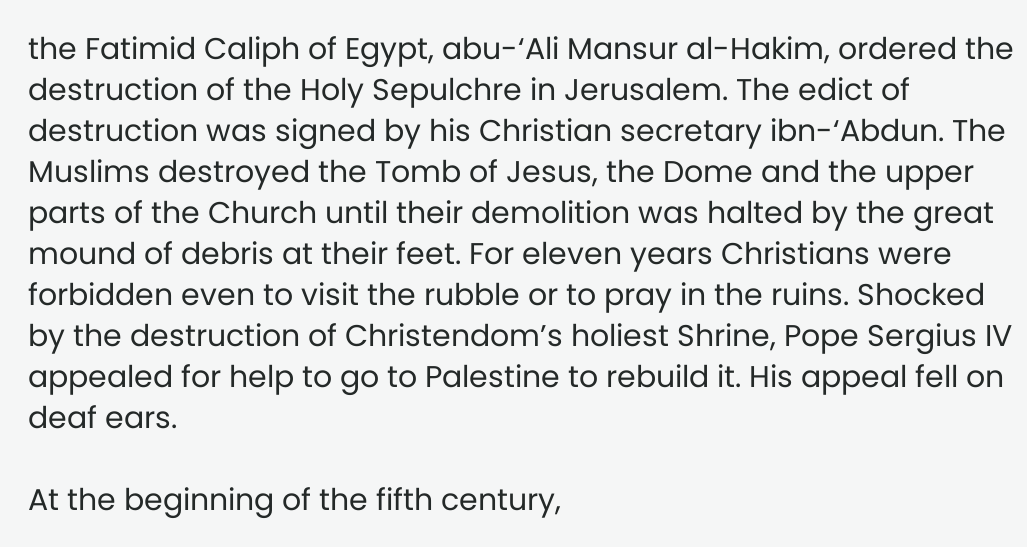the Fatimid Caliph of Egypt, abu-‘Ali Mansur al-Hakim, ordered the destruction of the Holy Sepulchre in Jerusalem. The edict of destruction was signed by his Christian secretary ibn-‘Abdun. The Muslims destroyed the Tomb of Jesus, the Dome and the upper parts of the Church until their demolition was halted by the great mound of debris at their feet. For eleven years Christians were forbidden even to visit the rubble or to pray in the ruins. Shocked by the destruction of Christendom’s holiest Shrine, Pope Sergius IV appealed for help to go to Palestine to rebuild it. His appeal fell on deaf ears.

At the beginning of the fifth century,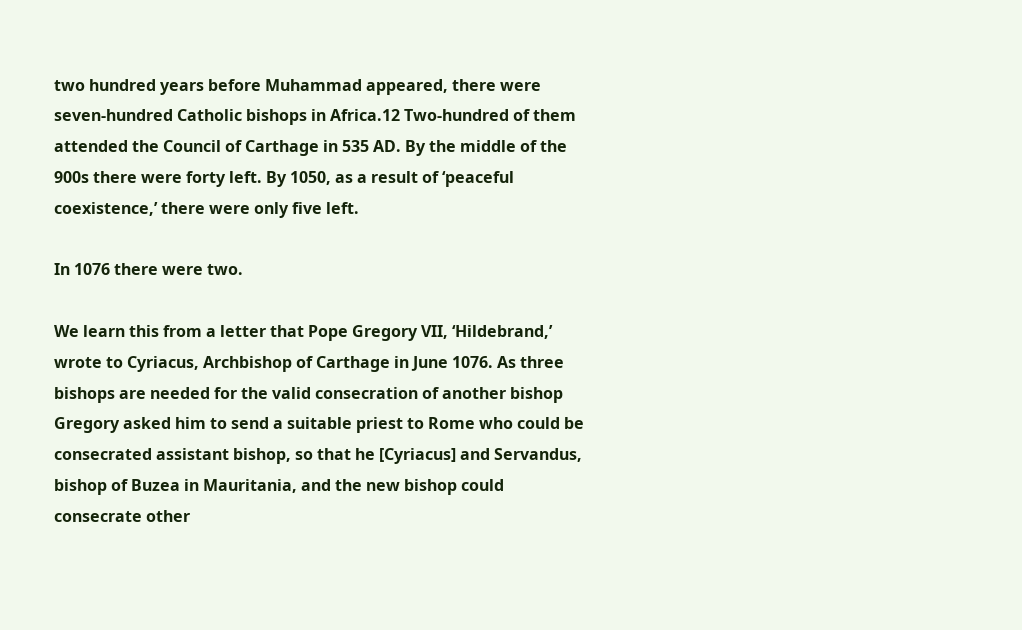two hundred years before Muhammad appeared, there were seven-hundred Catholic bishops in Africa.12 Two-hundred of them attended the Council of Carthage in 535 AD. By the middle of the 900s there were forty left. By 1050, as a result of ‘peaceful coexistence,’ there were only five left.

In 1076 there were two.

We learn this from a letter that Pope Gregory VII, ‘Hildebrand,’ wrote to Cyriacus, Archbishop of Carthage in June 1076. As three bishops are needed for the valid consecration of another bishop Gregory asked him to send a suitable priest to Rome who could be consecrated assistant bishop, so that he [Cyriacus] and Servandus, bishop of Buzea in Mauritania, and the new bishop could consecrate other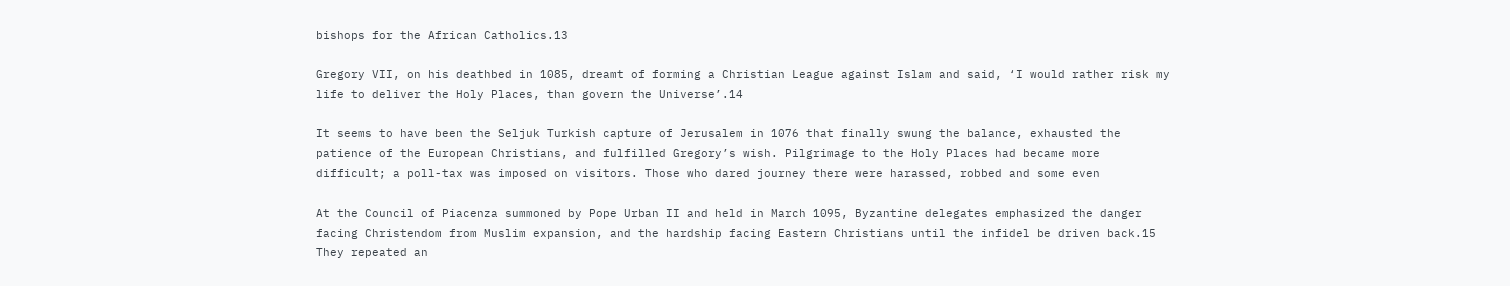bishops for the African Catholics.13

Gregory VII, on his deathbed in 1085, dreamt of forming a Christian League against Islam and said, ‘I would rather risk my life to deliver the Holy Places, than govern the Universe’.14

It seems to have been the Seljuk Turkish capture of Jerusalem in 1076 that finally swung the balance, exhausted the patience of the European Christians, and fulfilled Gregory’s wish. Pilgrimage to the Holy Places had became more difficult; a poll-tax was imposed on visitors. Those who dared journey there were harassed, robbed and some even

At the Council of Piacenza summoned by Pope Urban II and held in March 1095, Byzantine delegates emphasized the danger facing Christendom from Muslim expansion, and the hardship facing Eastern Christians until the infidel be driven back.15 They repeated an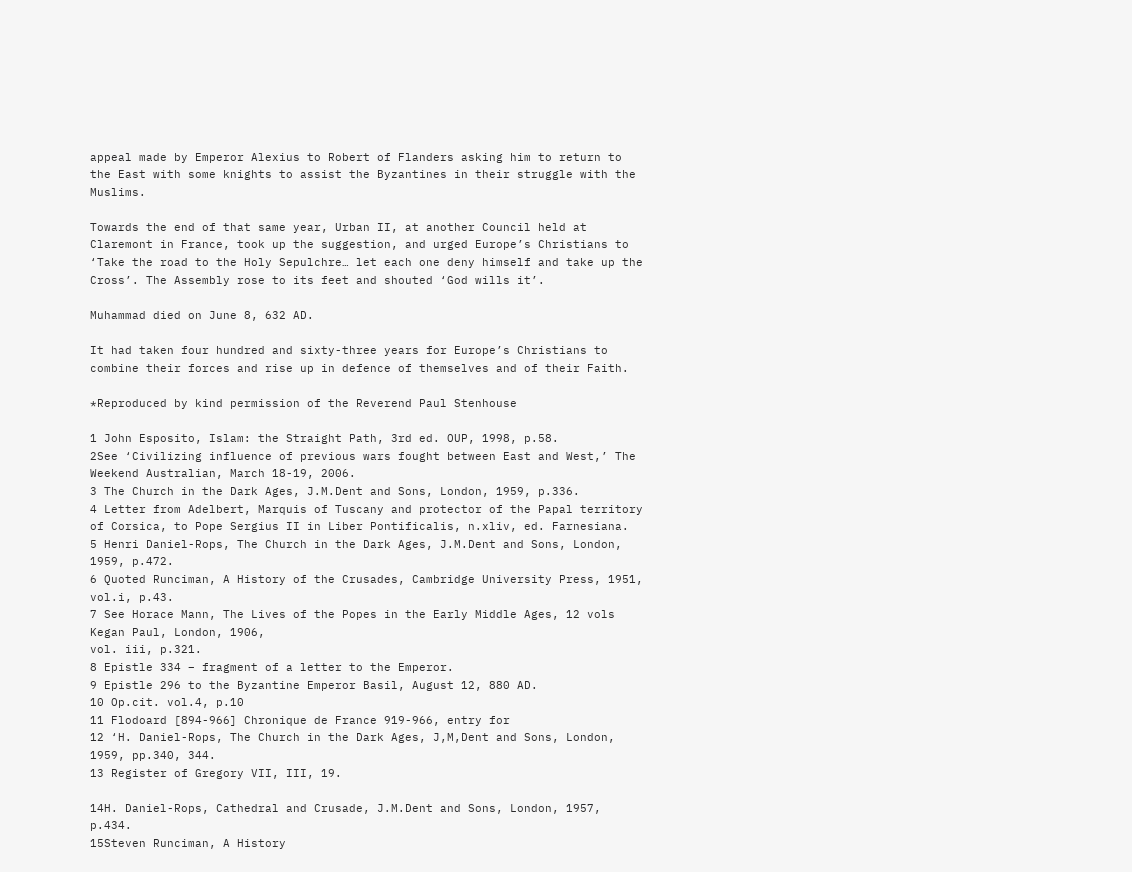appeal made by Emperor Alexius to Robert of Flanders asking him to return to the East with some knights to assist the Byzantines in their struggle with the Muslims.

Towards the end of that same year, Urban II, at another Council held at Claremont in France, took up the suggestion, and urged Europe’s Christians to ‘Take the road to the Holy Sepulchre… let each one deny himself and take up the Cross’. The Assembly rose to its feet and shouted ‘God wills it’.

Muhammad died on June 8, 632 AD.

It had taken four hundred and sixty-three years for Europe’s Christians to combine their forces and rise up in defence of themselves and of their Faith.

*Reproduced by kind permission of the Reverend Paul Stenhouse

1 John Esposito, Islam: the Straight Path, 3rd ed. OUP, 1998, p.58.
2See ‘Civilizing influence of previous wars fought between East and West,’ The Weekend Australian, March 18-19, 2006.
3 The Church in the Dark Ages, J.M.Dent and Sons, London, 1959, p.336.
4 Letter from Adelbert, Marquis of Tuscany and protector of the Papal territory of Corsica, to Pope Sergius II in Liber Pontificalis, n.xliv, ed. Farnesiana.
5 Henri Daniel-Rops, The Church in the Dark Ages, J.M.Dent and Sons, London, 1959, p.472.
6 Quoted Runciman, A History of the Crusades, Cambridge University Press, 1951, vol.i, p.43.
7 See Horace Mann, The Lives of the Popes in the Early Middle Ages, 12 vols Kegan Paul, London, 1906,
vol. iii, p.321.
8 Epistle 334 – fragment of a letter to the Emperor.
9 Epistle 296 to the Byzantine Emperor Basil, August 12, 880 AD.
10 Op.cit. vol.4, p.10
11 Flodoard [894-966] Chronique de France 919-966, entry for
12 ‘H. Daniel-Rops, The Church in the Dark Ages, J,M,Dent and Sons, London, 1959, pp.340, 344.
13 Register of Gregory VII, III, 19.

14H. Daniel-Rops, Cathedral and Crusade, J.M.Dent and Sons, London, 1957, p.434.
15Steven Runciman, A History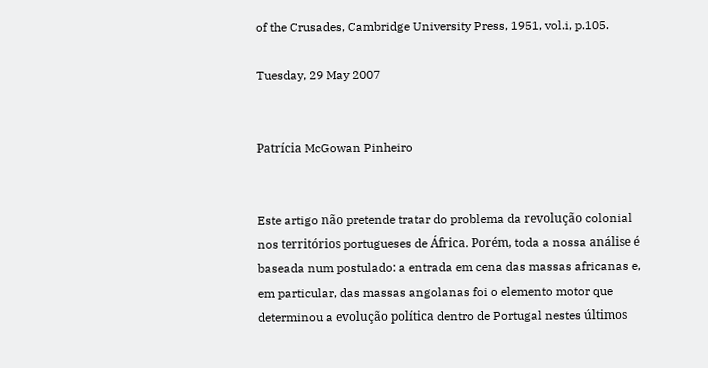of the Crusades, Cambridge University Press, 1951, vol.i, p.105.

Tuesday, 29 May 2007


Patrícia McGowan Pinheiro


Este artigo não pretende tratar do problema da revolução colonial nos territórios portugueses de África. Porém, toda a nossa análise é baseada num postulado: a entrada em cena das massas africanas e, em particular, das massas angolanas foi o elemento motor que determinou a evolução política dentro de Portugal nestes últimos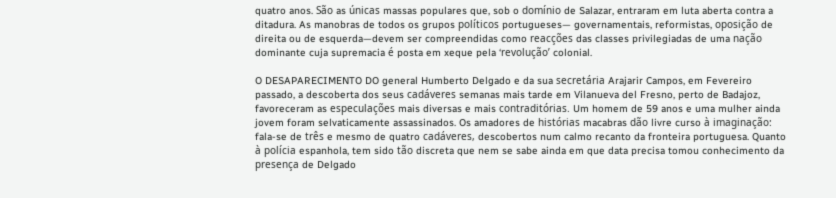quatro anos. São as únicas massas populares que, sob o domínio de Salazar, entraram em luta aberta contra a ditadura. As manobras de todos os grupos políticos portugueses— governamentais, reformistas, oposição de direita ou de esquerda—devem ser compreendidas como reacções das classes privilegiadas de uma nação dominante cuja supremacia é posta em xeque pela ‘revolução’ colonial.

O DESAPARECIMENTO DO general Humberto Delgado e da sua secretária Arajarir Campos, em Fevereiro passado, a descoberta dos seus cadáveres semanas mais tarde em Vilanueva del Fresno, perto de Badajoz, favoreceram as especulações mais diversas e mais contraditórias. Um homem de 59 anos e uma mulher ainda jovem foram selvaticamente assassinados. Os amadores de histórias macabras dão livre curso à imaginação: fala-se de três e mesmo de quatro cadáveres, descobertos num calmo recanto da fronteira portuguesa. Quanto à polícia espanhola, tem sido tão discreta que nem se sabe ainda em que data precisa tomou conhecimento da presença de Delgado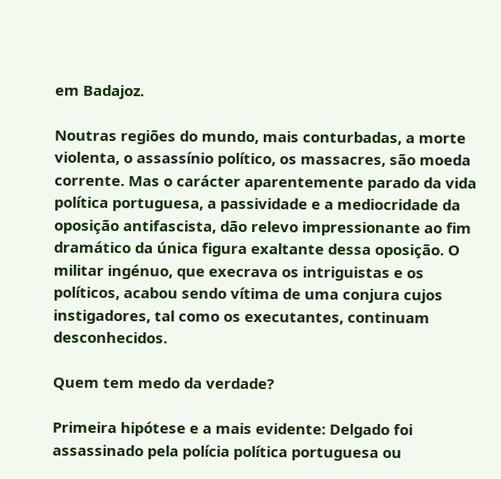em Badajoz.

Noutras regiões do mundo, mais conturbadas, a morte violenta, o assassínio político, os massacres, são moeda corrente. Mas o carácter aparentemente parado da vida política portuguesa, a passividade e a mediocridade da oposição antifascista, dão relevo impressionante ao fim dramático da única figura exaltante dessa oposição. O militar ingénuo, que execrava os intriguistas e os políticos, acabou sendo vítima de uma conjura cujos instigadores, tal como os executantes, continuam desconhecidos.

Quem tem medo da verdade?

Primeira hipótese e a mais evidente: Delgado foi assassinado pela polícia política portuguesa ou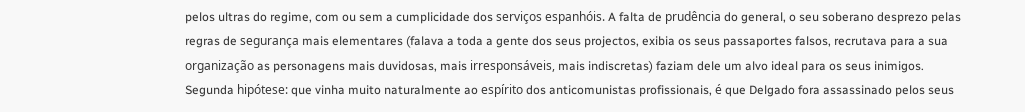pelos ultras do regime, com ou sem a cumplicidade dos serviços espanhóis. A falta de prudência do general, o seu soberano desprezo pelas regras de segurança mais elementares (falava a toda a gente dos seus projectos, exibia os seus passaportes falsos, recrutava para a sua organização as personagens mais duvidosas, mais irresponsáveis, mais indiscretas) faziam dele um alvo ideal para os seus inimigos.
Segunda hipótese: que vinha muito naturalmente ao espírito dos anticomunistas profissionais, é que Delgado fora assassinado pelos seus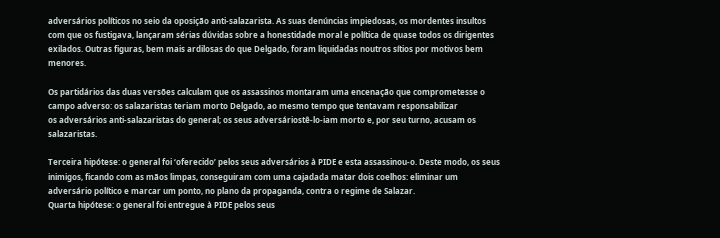adversários políticos no seio da oposição anti-salazarista. As suas denúncias impiedosas, os mordentes insultos com que os fustigava, lançaram sérias dúvidas sobre a honestidade moral e política de quase todos os dirigentes exilados. Outras figuras, bem mais ardilosas do que Delgado, foram liquidadas noutros sítios por motivos bem menores.

Os partidários das duas versões calculam que os assassinos montaram uma encenação que comprometesse o campo adverso: os salazaristas teriam morto Delgado, ao mesmo tempo que tentavam responsabilizar
os adversários anti-salazaristas do general; os seus adversáriostê-lo-iam morto e, por seu turno, acusam os salazaristas.

Terceira hipótese: o general foi ‘oferecido’ pelos seus adversários à PIDE e esta assassinou-o. Deste modo, os seus inimigos, ficando com as mãos limpas, conseguiram com uma cajadada matar dois coelhos: eliminar um adversário político e marcar um ponto, no plano da propaganda, contra o regime de Salazar.
Quarta hipótese: o general foi entregue à PIDE pelos seus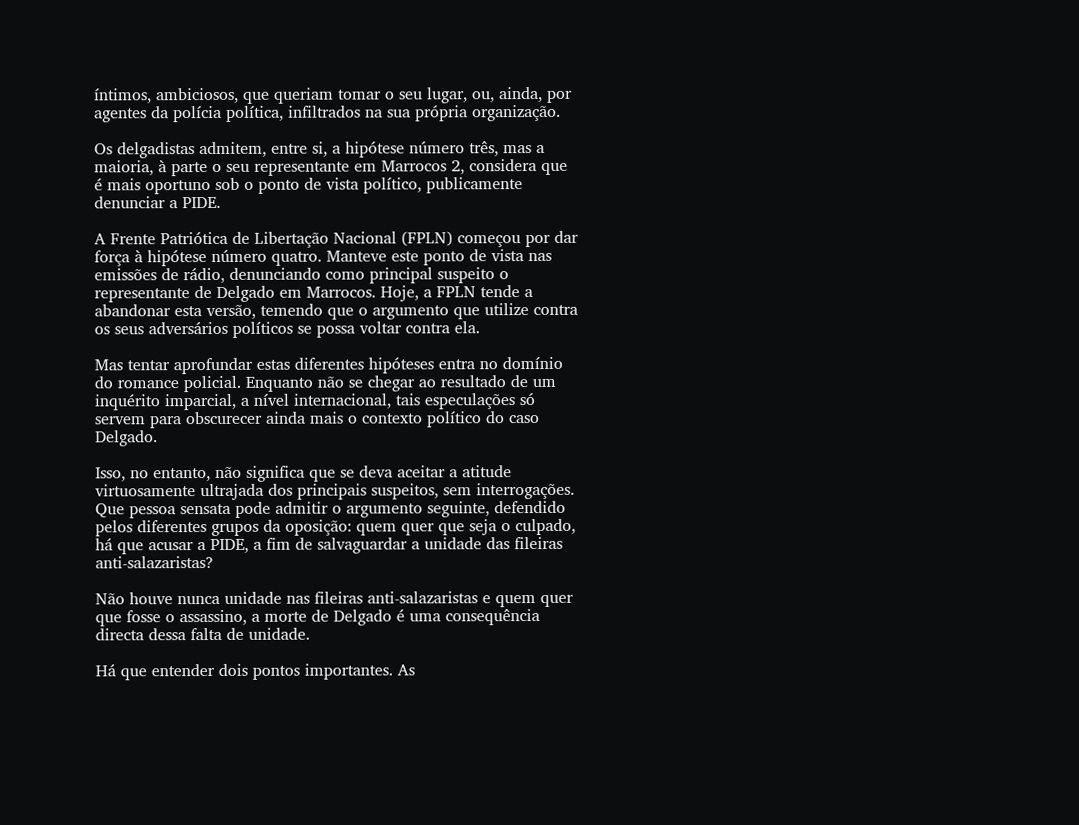íntimos, ambiciosos, que queriam tomar o seu lugar, ou, ainda, por agentes da polícia política, infiltrados na sua própria organização.

Os delgadistas admitem, entre si, a hipótese número três, mas a maioria, à parte o seu representante em Marrocos 2, considera que é mais oportuno sob o ponto de vista político, publicamente denunciar a PIDE.

A Frente Patriótica de Libertação Nacional (FPLN) começou por dar força à hipótese número quatro. Manteve este ponto de vista nas emissões de rádio, denunciando como principal suspeito o representante de Delgado em Marrocos. Hoje, a FPLN tende a abandonar esta versão, temendo que o argumento que utilize contra os seus adversários políticos se possa voltar contra ela.

Mas tentar aprofundar estas diferentes hipóteses entra no domínio do romance policial. Enquanto não se chegar ao resultado de um inquérito imparcial, a nível internacional, tais especulações só servem para obscurecer ainda mais o contexto político do caso Delgado.

Isso, no entanto, não significa que se deva aceitar a atitude virtuosamente ultrajada dos principais suspeitos, sem interrogações. Que pessoa sensata pode admitir o argumento seguinte, defendido pelos diferentes grupos da oposição: quem quer que seja o culpado, há que acusar a PIDE, a fim de salvaguardar a unidade das fileiras anti-salazaristas?

Não houve nunca unidade nas fileiras anti-salazaristas e quem quer que fosse o assassino, a morte de Delgado é uma consequência directa dessa falta de unidade.

Há que entender dois pontos importantes. As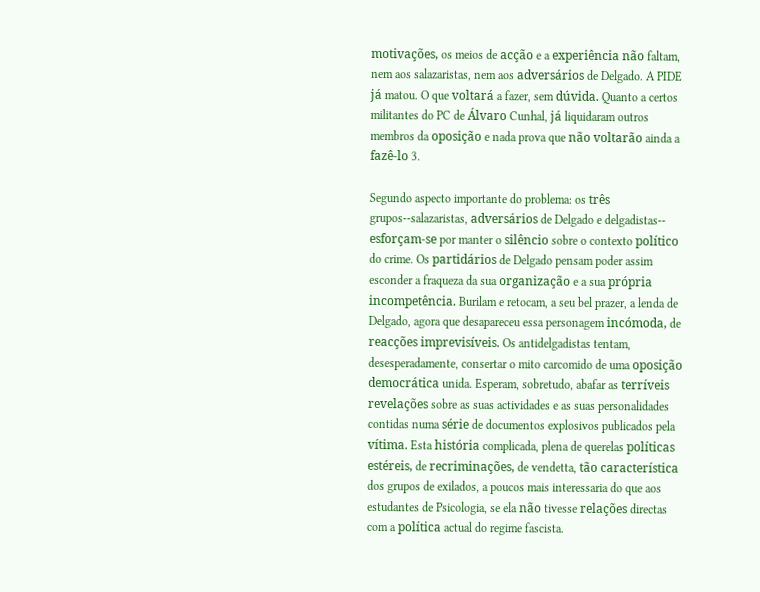motivações, os meios de acção e a experiência não faltam, nem aos salazaristas, nem aos adversários de Delgado. A PIDE já matou. O que voltará a fazer, sem dúvida. Quanto a certos militantes do PC de Álvaro Cunhal, já liquidaram outros membros da oposição e nada prova que não voltarão ainda a fazê-lo 3.

Segundo aspecto importante do problema: os três grupos--salazaristas, adversários de Delgado e delgadistas-- esforçam-se por manter o silêncio sobre o contexto político do crime. Os partidários de Delgado pensam poder assim esconder a fraqueza da sua organização e a sua própria incompetência. Burilam e retocam, a seu bel prazer, a lenda de Delgado, agora que desapareceu essa personagem incómoda, de reacções imprevisíveis. Os antidelgadistas tentam, desesperadamente, consertar o mito carcomido de uma oposição democrática unida. Esperam, sobretudo, abafar as terríveis revelações sobre as suas actividades e as suas personalidades contidas numa série de documentos explosivos publicados pela vítima. Esta história complicada, plena de querelas políticas estéreis, de recriminações, de vendetta, tão característica dos grupos de exilados, a poucos mais interessaria do que aos estudantes de Psicologia, se ela não tivesse relações directas com a política actual do regime fascista.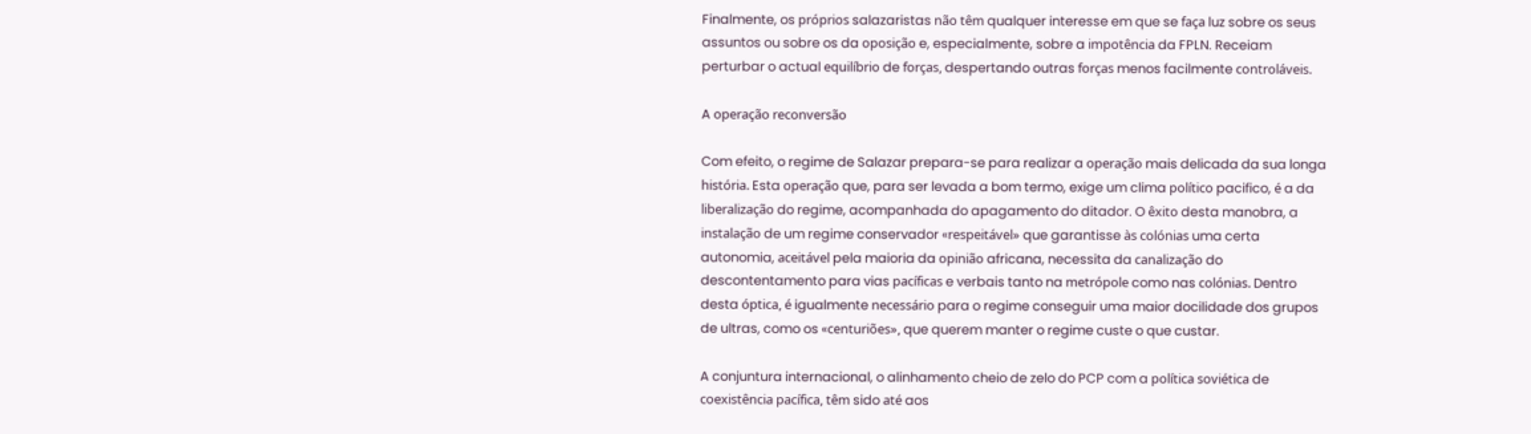Finalmente, os próprios salazaristas não têm qualquer interesse em que se faça luz sobre os seus assuntos ou sobre os da oposição e, especialmente, sobre a impotência da FPLN. Receiam perturbar o actual equilíbrio de forças, despertando outras forças menos facilmente controláveis.

A operação reconversão

Com efeito, o regime de Salazar prepara-se para realizar a operação mais delicada da sua longa história. Esta operação que, para ser levada a bom termo, exige um clima político pacifico, é a da liberalização do regime, acompanhada do apagamento do ditador. O êxito desta manobra, a instalação de um regime conservador «respeitável» que garantisse às colónias uma certa autonomia, aceitável pela maioria da opinião africana, necessita da canalização do descontentamento para vias pacíficas e verbais tanto na metrópole como nas colónias. Dentro desta óptica, é igualmente necessário para o regime conseguir uma maior docilidade dos grupos de ultras, como os «centuriões», que querem manter o regime custe o que custar.

A conjuntura internacional, o alinhamento cheio de zelo do PCP com a política soviética de coexistência pacífica, têm sido até aos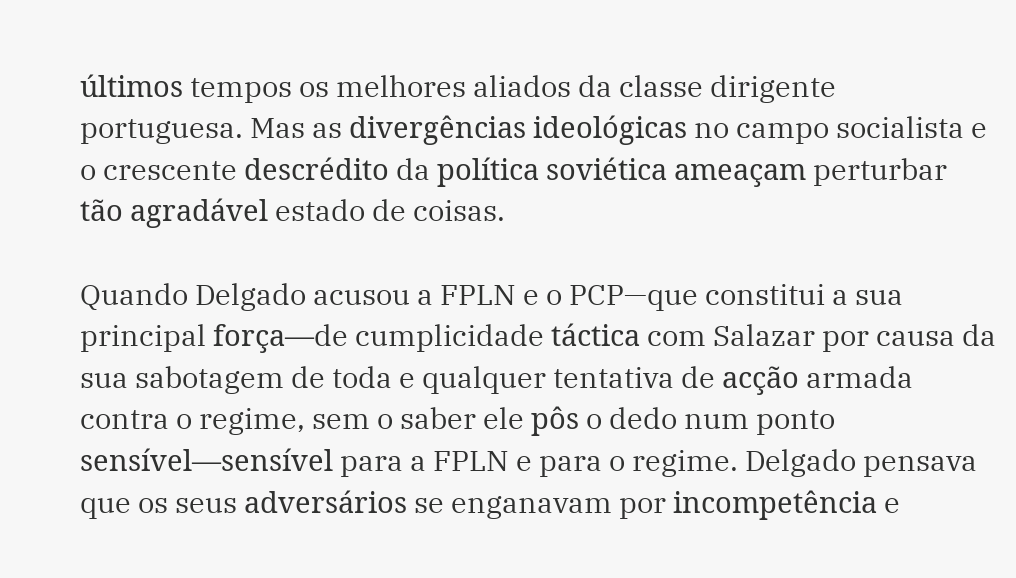últimos tempos os melhores aliados da classe dirigente portuguesa. Mas as divergências ideológicas no campo socialista e o crescente descrédito da política soviética ameaçam perturbar tão agradável estado de coisas.

Quando Delgado acusou a FPLN e o PCP—que constitui a sua principal força—de cumplicidade táctica com Salazar por causa da sua sabotagem de toda e qualquer tentativa de acção armada contra o regime, sem o saber ele pôs o dedo num ponto sensível—sensível para a FPLN e para o regime. Delgado pensava que os seus adversários se enganavam por incompetência e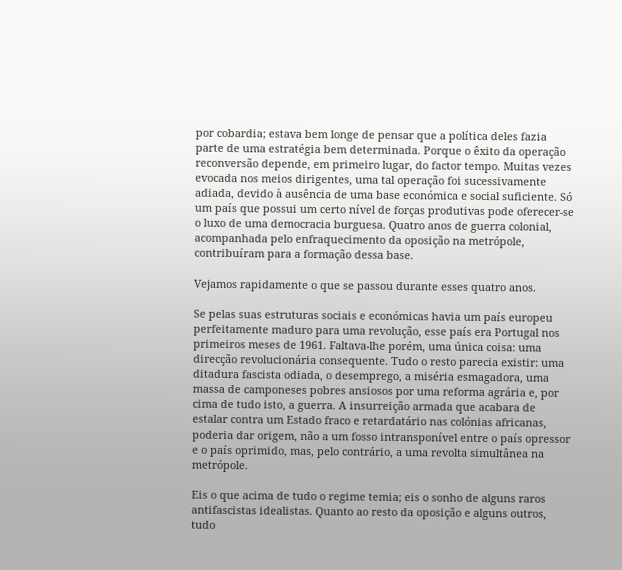por cobardia; estava bem longe de pensar que a política deles fazia parte de uma estratégia bem determinada. Porque o êxito da operação reconversão depende, em primeiro lugar, do factor tempo. Muitas vezes evocada nos meios dirigentes, uma tal operação foi sucessivamente adiada, devido à ausência de uma base económica e social suficiente. Só um país que possui um certo nível de forças produtivas pode oferecer-se o luxo de uma democracia burguesa. Quatro anos de guerra colonial, acompanhada pelo enfraquecimento da oposição na metrópole, contribuíram para a formação dessa base.

Vejamos rapidamente o que se passou durante esses quatro anos.

Se pelas suas estruturas sociais e económicas havia um país europeu perfeitamente maduro para uma revolução, esse país era Portugal nos primeiros meses de 1961. Faltava-lhe porém, uma única coisa: uma direcção revolucionária consequente. Tudo o resto parecia existir: uma ditadura fascista odiada, o desemprego, a miséria esmagadora, uma massa de camponeses pobres ansiosos por uma reforma agrária e, por cima de tudo isto, a guerra. A insurreição armada que acabara de estalar contra um Estado fraco e retardatário nas colónias africanas, poderia dar origem, não a um fosso intransponível entre o país opressor e o país oprimido, mas, pelo contrário, a uma revolta simultânea na metrópole.

Eis o que acima de tudo o regime temia; eis o sonho de alguns raros antifascistas idealistas. Quanto ao resto da oposição e alguns outros, tudo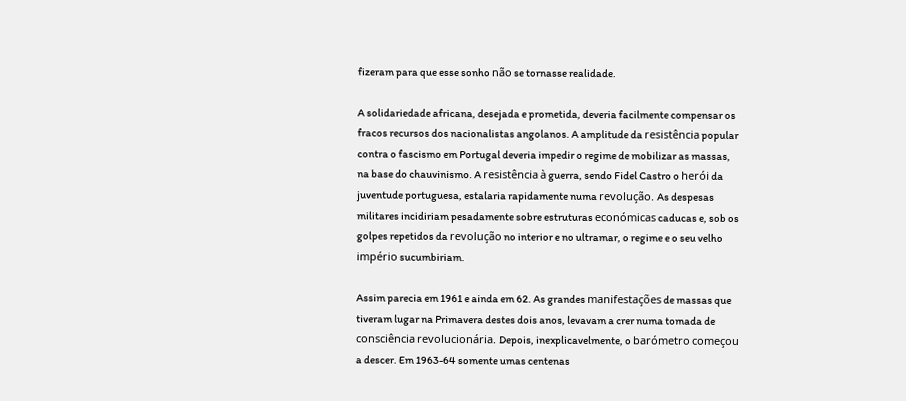fizeram para que esse sonho não se tornasse realidade.

A solidariedade africana, desejada e prometida, deveria facilmente compensar os fracos recursos dos nacionalistas angolanos. A amplitude da resistência popular contra o fascismo em Portugal deveria impedir o regime de mobilizar as massas, na base do chauvinismo. A resistência à guerra, sendo Fidel Castro o herói da juventude portuguesa, estalaria rapidamente numa revolução. As despesas militares incidiriam pesadamente sobre estruturas económicas caducas e, sob os golpes repetidos da revolução no interior e no ultramar, o regime e o seu velho império sucumbiriam.

Assim parecia em 1961 e ainda em 62. As grandes manifestações de massas que tiveram lugar na Primavera destes dois anos, levavam a crer numa tomada de consciência revolucionária. Depois, inexplicavelmente, o barómetro começou a descer. Em 1963-64 somente umas centenas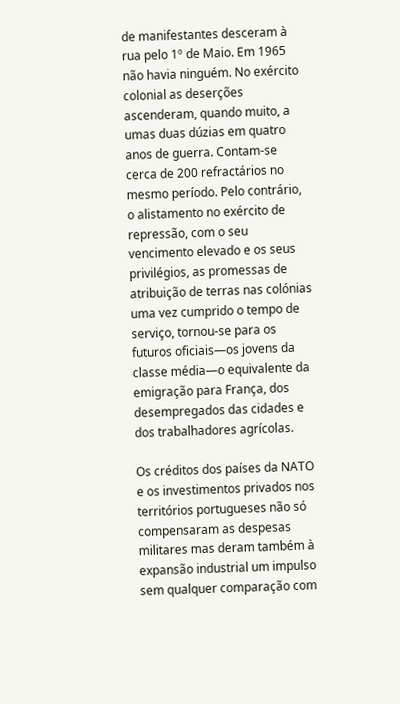de manifestantes desceram à rua pelo 1º de Maio. Em 1965 não havia ninguém. No exército colonial as deserções ascenderam, quando muito, a umas duas dúzias em quatro anos de guerra. Contam-se cerca de 200 refractários no mesmo período. Pelo contrário, o alistamento no exército de repressão, com o seu vencimento elevado e os seus privilégios, as promessas de atribuição de terras nas colónias uma vez cumprido o tempo de serviço, tornou-se para os futuros oficiais—os jovens da classe média—o equivalente da emigração para França, dos desempregados das cidades e dos trabalhadores agrícolas.

Os créditos dos países da NATO e os investimentos privados nos territórios portugueses não só compensaram as despesas militares mas deram também à expansão industrial um impulso sem qualquer comparação com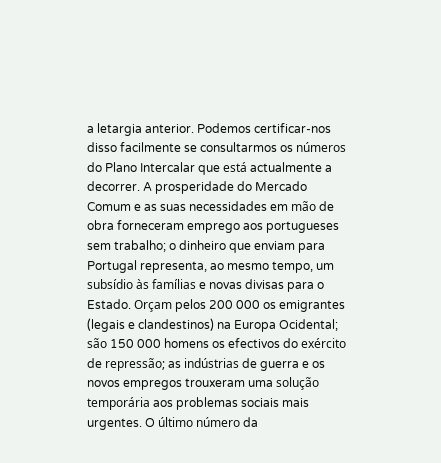a letargia anterior. Podemos certificar-nos disso facilmente se consultarmos os números do Plano Intercalar que está actualmente a decorrer. A prosperidade do Mercado Comum e as suas necessidades em mão de obra forneceram emprego aos portugueses sem trabalho; o dinheiro que enviam para Portugal representa, ao mesmo tempo, um subsídio às famílias e novas divisas para o Estado. Orçam pelos 200 000 os emigrantes (legais e clandestinos) na Europa Ocidental; são 150 000 homens os efectivos do exército de repressão; as indústrias de guerra e os novos empregos trouxeram uma solução temporária aos problemas sociais mais urgentes. O último número da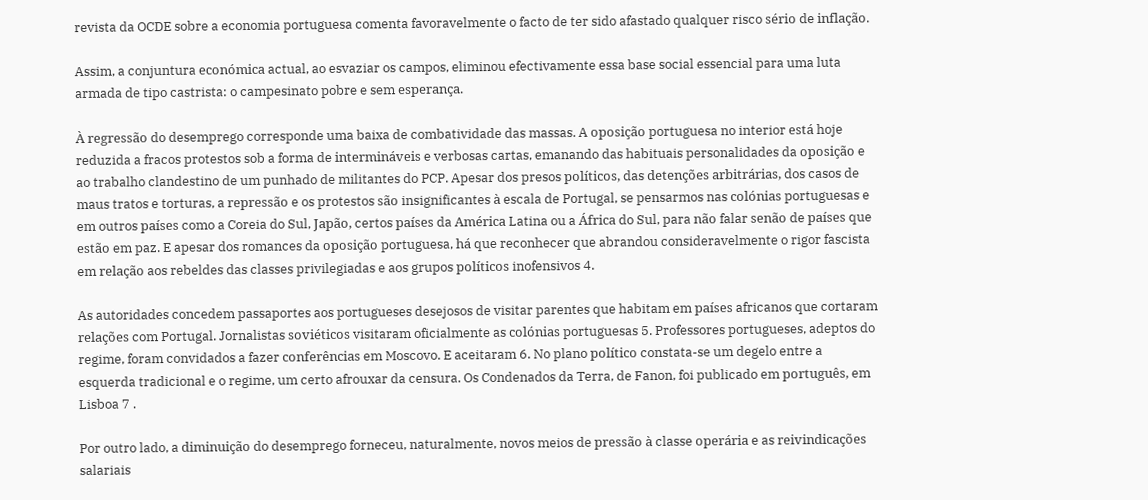revista da OCDE sobre a economia portuguesa comenta favoravelmente o facto de ter sido afastado qualquer risco sério de inflação.

Assim, a conjuntura económica actual, ao esvaziar os campos, eliminou efectivamente essa base social essencial para uma luta armada de tipo castrista: o campesinato pobre e sem esperança.

À regressão do desemprego corresponde uma baixa de combatividade das massas. A oposição portuguesa no interior está hoje reduzida a fracos protestos sob a forma de intermináveis e verbosas cartas, emanando das habituais personalidades da oposição e ao trabalho clandestino de um punhado de militantes do PCP. Apesar dos presos políticos, das detenções arbitrárias, dos casos de maus tratos e torturas, a repressão e os protestos são insignificantes à escala de Portugal, se pensarmos nas colónias portuguesas e em outros países como a Coreia do Sul, Japão, certos países da América Latina ou a África do Sul, para não falar senão de países que estão em paz. E apesar dos romances da oposição portuguesa, há que reconhecer que abrandou consideravelmente o rigor fascista em relação aos rebeldes das classes privilegiadas e aos grupos políticos inofensivos 4.

As autoridades concedem passaportes aos portugueses desejosos de visitar parentes que habitam em países africanos que cortaram relações com Portugal. Jornalistas soviéticos visitaram oficialmente as colónias portuguesas 5. Professores portugueses, adeptos do regime, foram convidados a fazer conferências em Moscovo. E aceitaram 6. No plano político constata-se um degelo entre a esquerda tradicional e o regime, um certo afrouxar da censura. Os Condenados da Terra, de Fanon, foi publicado em português, em Lisboa 7 .

Por outro lado, a diminuição do desemprego forneceu, naturalmente, novos meios de pressão à classe operária e as reivindicações salariais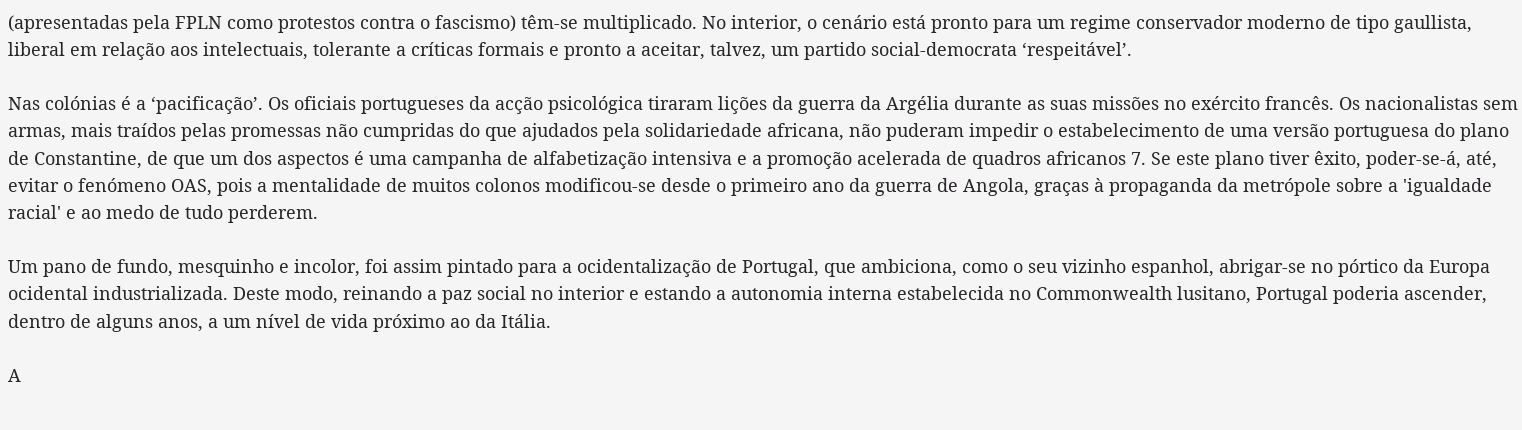(apresentadas pela FPLN como protestos contra o fascismo) têm-se multiplicado. No interior, o cenário está pronto para um regime conservador moderno de tipo gaullista, liberal em relação aos intelectuais, tolerante a críticas formais e pronto a aceitar, talvez, um partido social-democrata ‘respeitável’.

Nas colónias é a ‘pacificação’. Os oficiais portugueses da acção psicológica tiraram lições da guerra da Argélia durante as suas missões no exército francês. Os nacionalistas sem armas, mais traídos pelas promessas não cumpridas do que ajudados pela solidariedade africana, não puderam impedir o estabelecimento de uma versão portuguesa do plano de Constantine, de que um dos aspectos é uma campanha de alfabetização intensiva e a promoção acelerada de quadros africanos 7. Se este plano tiver êxito, poder-se-á, até, evitar o fenómeno OAS, pois a mentalidade de muitos colonos modificou-se desde o primeiro ano da guerra de Angola, graças à propaganda da metrópole sobre a 'igualdade racial' e ao medo de tudo perderem.

Um pano de fundo, mesquinho e incolor, foi assim pintado para a ocidentalização de Portugal, que ambiciona, como o seu vizinho espanhol, abrigar-se no pórtico da Europa ocidental industrializada. Deste modo, reinando a paz social no interior e estando a autonomia interna estabelecida no Commonwealth lusitano, Portugal poderia ascender, dentro de alguns anos, a um nível de vida próximo ao da Itália.

A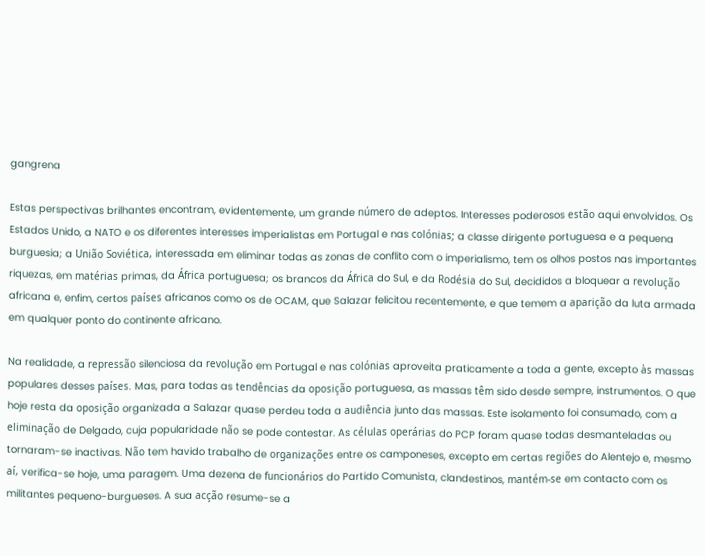gangrena

Estas perspectivas brilhantes encontram, evidentemente, um grande número de adeptos. Interesses poderosos estão aqui envolvidos. Os Estados Unido, a NATO e os diferentes interesses imperialistas em Portugal e nas colónias; a classe dirigente portuguesa e a pequena burguesia; a União Soviética, interessada em eliminar todas as zonas de conflito com o imperialismo, tem os olhos postos nas importantes riquezas, em matérias primas, da África portuguesa; os brancos da África do Sul, e da Rodésia do Sul, decididos a bloquear a revolução africana e, enfim, certos países africanos como os de OCAM, que Salazar felicitou recentemente, e que temem a aparição da luta armada em qualquer ponto do continente africano.

Na realidade, a repressão silenciosa da revolução em Portugal e nas colónias aproveita praticamente a toda a gente, excepto às massas populares desses países. Mas, para todas as tendências da oposição portuguesa, as massas têm sido desde sempre, instrumentos. O que hoje resta da oposição organizada a Salazar quase perdeu toda a audiência junto das massas. Este isolamento foi consumado, com a eliminação de Delgado, cuja popularidade não se pode contestar. As células operárias do PCP foram quase todas desmanteladas ou tornaram-se inactivas. Não tem havido trabalho de organizações entre os camponeses, excepto em certas regiões do Alentejo e, mesmo aí, verifica-se hoje, uma paragem. Uma dezena de funcionários do Partido Comunista, clandestinos, mantém-se em contacto com os militantes pequeno-burgueses. A sua acção resume-se a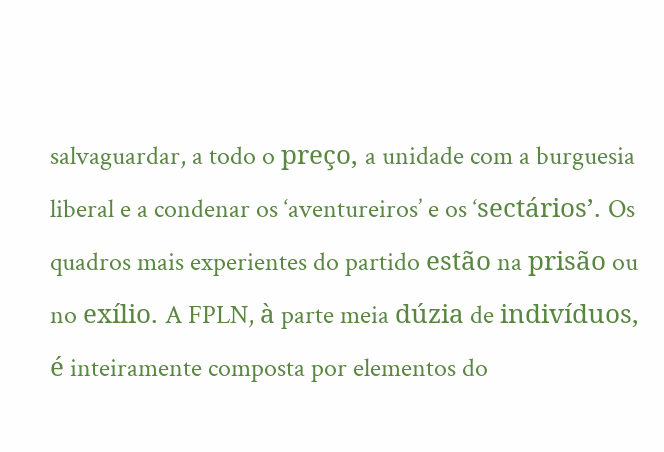salvaguardar, a todo o preço, a unidade com a burguesia liberal e a condenar os ‘aventureiros’ e os ‘sectários’. Os quadros mais experientes do partido estão na prisão ou no exílio. A FPLN, à parte meia dúzia de indivíduos, é inteiramente composta por elementos do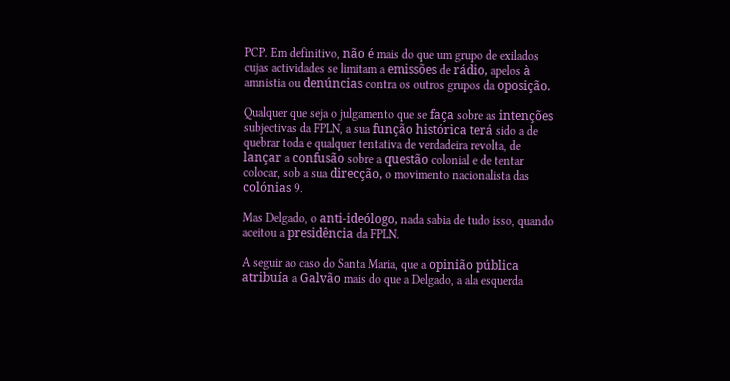PCP. Em definitivo, não é mais do que um grupo de exilados cujas actividades se limitam a emissões de rádio, apelos à amnistia ou denúncias contra os outros grupos da oposição.

Qualquer que seja o julgamento que se faça sobre as intenções subjectivas da FPLN, a sua função histórica terá sido a de quebrar toda e qualquer tentativa de verdadeira revolta, de lançar a confusão sobre a questão colonial e de tentar colocar, sob a sua direcção, o movimento nacionalista das colónias 9.

Mas Delgado, o anti-ideólogo, nada sabia de tudo isso, quando aceitou a presidência da FPLN.

A seguir ao caso do Santa Maria, que a opinião pública atribuía a Galvão mais do que a Delgado, a ala esquerda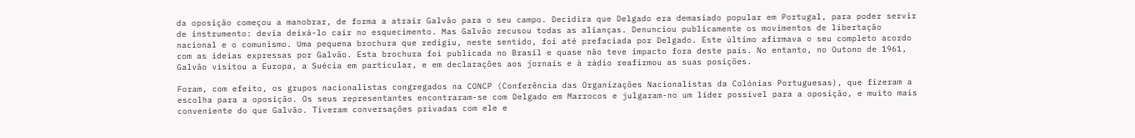da oposição começou a manobrar, de forma a atrair Galvão para o seu campo. Decidira que Delgado era demasiado popular em Portugal, para poder servir de instrumento: devia deixá-lo cair no esquecimento. Mas Galvão recusou todas as alianças. Denunciou publicamente os movimentos de libertação nacional e o comunismo. Uma pequena brochura que redigiu, neste sentido, foi até prefaciada por Delgado. Este último afirmava o seu completo acordo com as ideias expressas por Galvão. Esta brochura foi publicada no Brasil e quase não teve impacto fora deste país. No entanto, no Outono de 1961, Galvão visitou a Europa, a Suécia em particular, e em declarações aos jornais e à rádio reafirmou as suas posições.

Foram, com efeito, os grupos nacionalistas congregados na CONCP (Conferência das Organizações Nacionalistas da Colónias Portuguesas), que fizeram a escolha para a oposição. Os seus representantes encontraram-se com Delgado em Marrocos e julgaram-no um líder possível para a oposição, e muito mais conveniente do que Galvão. Tiveram conversações privadas com ele e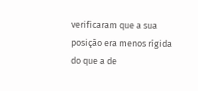verificaram que a sua posição era menos rígida do que a de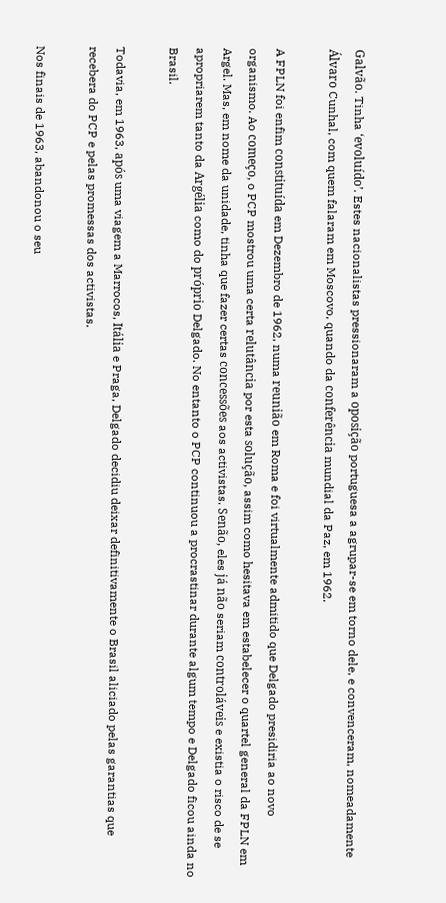Galvão. Tinha ‘evoluído’. Estes nacionalistas pressionaram a oposição portuguesa a agrupar-se em torno dele, e convenceram, nomeadamente Álvaro Cunhal, com quem falaram em Moscovo, quando da conferência mundial da Paz, em 1962.

A FPLN foi enfim constituída em Dezembro de 1962, numa reunião em Roma e foi virtualmente admitido que Delgado presidiria ao novo organismo. Ao começo, o PCP mostrou uma certa relutância por esta solução, assim como hesitava em estabelecer o quartel general da FPLN em Argel. Mas, em nome da unidade, tinha que fazer certas concessões aos activistas. Senão, eles já não seriam controláveis e existia o risco de se apropriarem tanto da Argélia como do próprio Delgado. No entanto o PCP continuou a procrastinar durante algum tempo e Delgado ficou ainda no Brasil.

Todavia, em 1963, após uma viagem a Marrocos, Itália e Praga, Delgado decidiu deixar definitivamente o Brasil aliciado pelas garantias que recebera do PCP e pelas promessas dos activistas.

Nos finais de 1963, abandonou o seu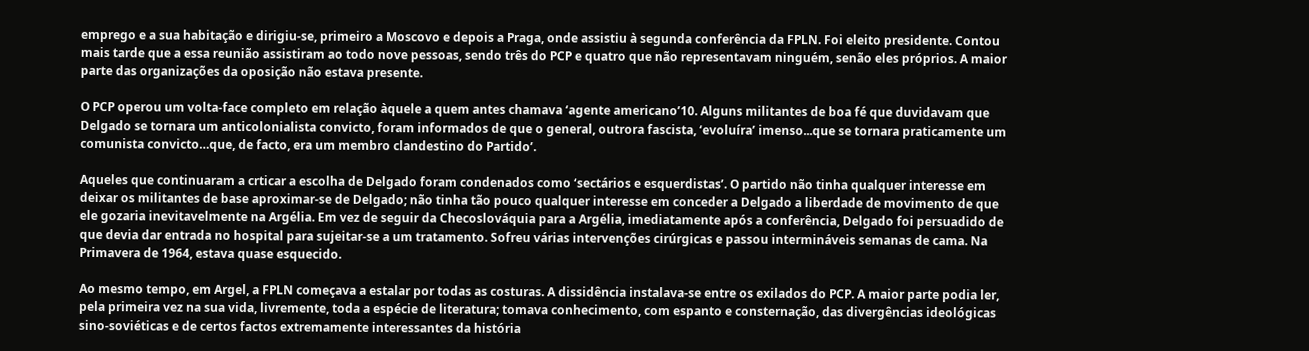emprego e a sua habitação e dirigiu-se, primeiro a Moscovo e depois a Praga, onde assistiu à segunda conferência da FPLN. Foi eleito presidente. Contou mais tarde que a essa reunião assistiram ao todo nove pessoas, sendo três do PCP e quatro que não representavam ninguém, senão eles próprios. A maior parte das organizações da oposição não estava presente.

O PCP operou um volta-face completo em relação àquele a quem antes chamava ‘agente americano’10. Alguns militantes de boa fé que duvidavam que Delgado se tornara um anticolonialista convicto, foram informados de que o general, outrora fascista, ‘evoluíra’ imenso...que se tornara praticamente um comunista convicto…que, de facto, era um membro clandestino do Partido’.

Aqueles que continuaram a crticar a escolha de Delgado foram condenados como ‘sectários e esquerdistas’. O partido não tinha qualquer interesse em deixar os militantes de base aproximar-se de Delgado; não tinha tão pouco qualquer interesse em conceder a Delgado a liberdade de movimento de que ele gozaria inevitavelmente na Argélia. Em vez de seguir da Checoslováquia para a Argélia, imediatamente após a conferência, Delgado foi persuadido de que devia dar entrada no hospital para sujeitar-se a um tratamento. Sofreu várias intervenções cirúrgicas e passou intermináveis semanas de cama. Na Primavera de 1964, estava quase esquecido.

Ao mesmo tempo, em Argel, a FPLN começava a estalar por todas as costuras. A dissidência instalava-se entre os exilados do PCP. A maior parte podia ler, pela primeira vez na sua vida, livremente, toda a espécie de literatura; tomava conhecimento, com espanto e consternação, das divergências ideológicas sino-soviéticas e de certos factos extremamente interessantes da história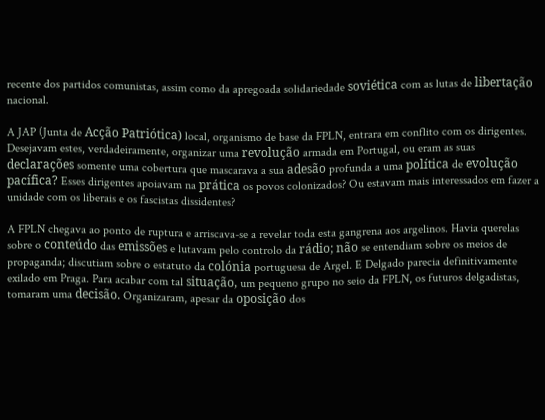recente dos partidos comunistas, assim como da apregoada solidariedade soviética com as lutas de libertação nacional.

A JAP (Junta de Acção Patriótica) local, organismo de base da FPLN, entrara em conflito com os dirigentes. Desejavam estes, verdadeiramente, organizar uma revolução armada em Portugal, ou eram as suas declarações somente uma cobertura que mascarava a sua adesão profunda a uma política de evolução pacífica? Esses dirigentes apoiavam na prática os povos colonizados? Ou estavam mais interessados em fazer a unidade com os liberais e os fascistas dissidentes?

A FPLN chegava ao ponto de ruptura e arriscava-se a revelar toda esta gangrena aos argelinos. Havia querelas sobre o conteúdo das emissões e lutavam pelo controlo da rádio; não se entendiam sobre os meios de propaganda; discutiam sobre o estatuto da colónia portuguesa de Argel. E Delgado parecia definitivamente exilado em Praga. Para acabar com tal situação, um pequeno grupo no seio da FPLN, os futuros delgadistas, tomaram uma decisão. Organizaram, apesar da oposição dos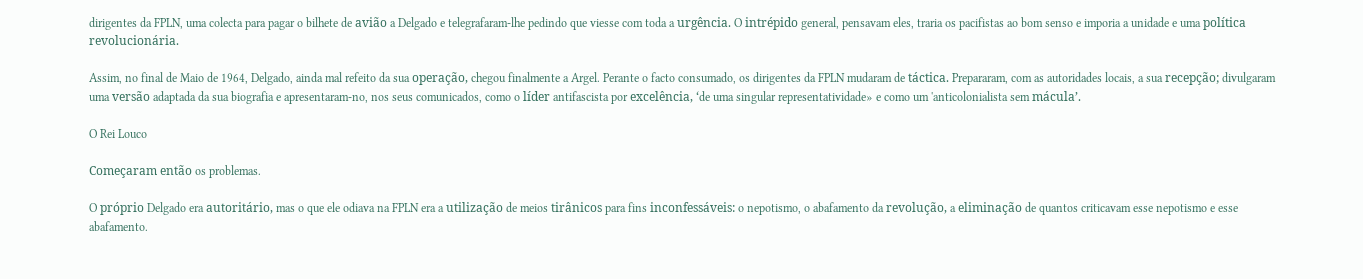dirigentes da FPLN, uma colecta para pagar o bilhete de avião a Delgado e telegrafaram-lhe pedindo que viesse com toda a urgência. O intrépido general, pensavam eles, traria os pacifistas ao bom senso e imporia a unidade e uma política revolucionária.

Assim, no final de Maio de 1964, Delgado, ainda mal refeito da sua operação, chegou finalmente a Argel. Perante o facto consumado, os dirigentes da FPLN mudaram de táctica. Prepararam, com as autoridades locais, a sua recepção; divulgaram uma versão adaptada da sua biografia e apresentaram-no, nos seus comunicados, como o líder antifascista por excelência, ‘de uma singular representatividade» e como um 'anticolonialista sem mácula’.

O Rei Louco

Começaram então os problemas.

O próprio Delgado era autoritário, mas o que ele odiava na FPLN era a utilização de meios tirânicos para fins inconfessáveis: o nepotismo, o abafamento da revolução, a eliminação de quantos criticavam esse nepotismo e esse abafamento.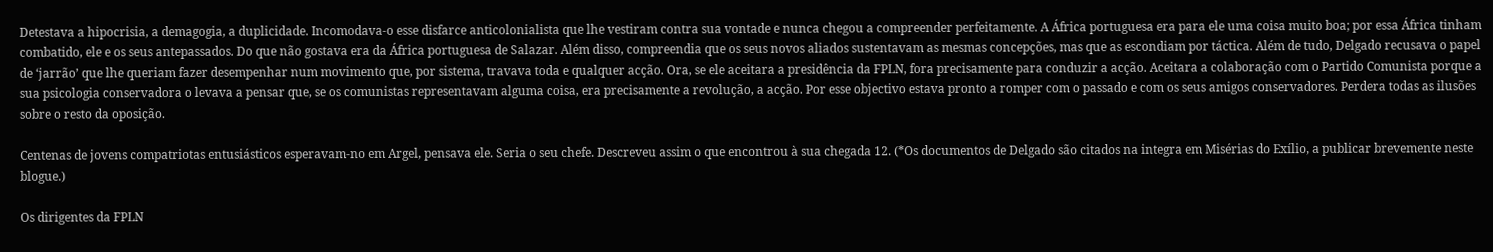Detestava a hipocrisia, a demagogia, a duplicidade. Incomodava-o esse disfarce anticolonialista que lhe vestiram contra sua vontade e nunca chegou a compreender perfeitamente. A África portuguesa era para ele uma coisa muito boa; por essa África tinham combatido, ele e os seus antepassados. Do que não gostava era da África portuguesa de Salazar. Além disso, compreendia que os seus novos aliados sustentavam as mesmas concepções, mas que as escondiam por táctica. Além de tudo, Delgado recusava o papel de ‘jarrão’ que lhe queriam fazer desempenhar num movimento que, por sistema, travava toda e qualquer acção. Ora, se ele aceitara a presidência da FPLN, fora precisamente para conduzir a acção. Aceitara a colaboração com o Partido Comunista porque a sua psicologia conservadora o levava a pensar que, se os comunistas representavam alguma coisa, era precisamente a revolução, a acção. Por esse objectivo estava pronto a romper com o passado e com os seus amigos conservadores. Perdera todas as ilusões sobre o resto da oposição.

Centenas de jovens compatriotas entusiásticos esperavam-no em Argel, pensava ele. Seria o seu chefe. Descreveu assim o que encontrou à sua chegada 12. (*Os documentos de Delgado são citados na integra em Misérias do Exílio, a publicar brevemente neste blogue.)

Os dirigentes da FPLN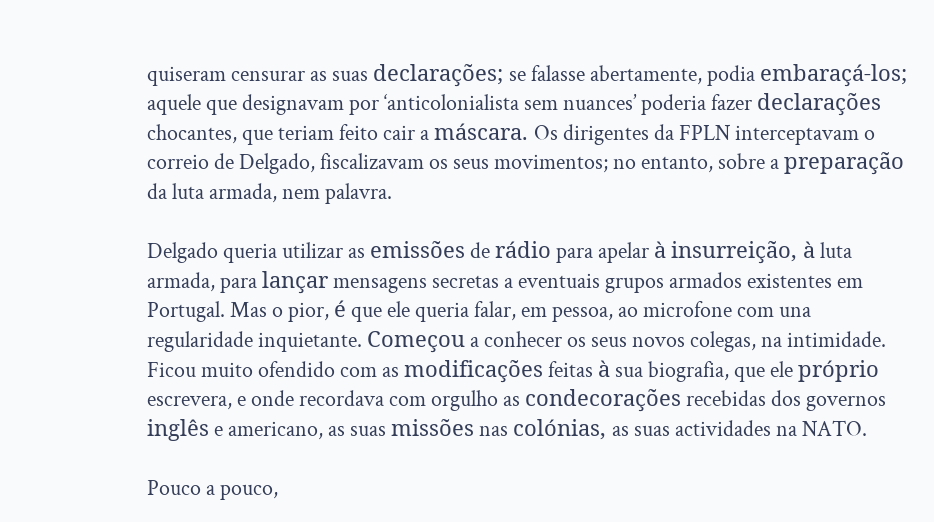quiseram censurar as suas declarações; se falasse abertamente, podia embaraçá-los; aquele que designavam por ‘anticolonialista sem nuances’ poderia fazer declarações chocantes, que teriam feito cair a máscara. Os dirigentes da FPLN interceptavam o correio de Delgado, fiscalizavam os seus movimentos; no entanto, sobre a preparação da luta armada, nem palavra.

Delgado queria utilizar as emissões de rádio para apelar à insurreição, à luta armada, para lançar mensagens secretas a eventuais grupos armados existentes em Portugal. Mas o pior, é que ele queria falar, em pessoa, ao microfone com una regularidade inquietante. Começou a conhecer os seus novos colegas, na intimidade. Ficou muito ofendido com as modificações feitas à sua biografia, que ele próprio escrevera, e onde recordava com orgulho as condecorações recebidas dos governos inglês e americano, as suas missões nas colónias, as suas actividades na NATO.

Pouco a pouco,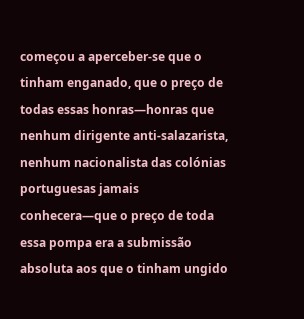começou a aperceber-se que o tinham enganado, que o preço de todas essas honras—honras que nenhum dirigente anti-salazarista, nenhum nacionalista das colónias portuguesas jamais conhecera—que o preço de toda essa pompa era a submissão absoluta aos que o tinham ungido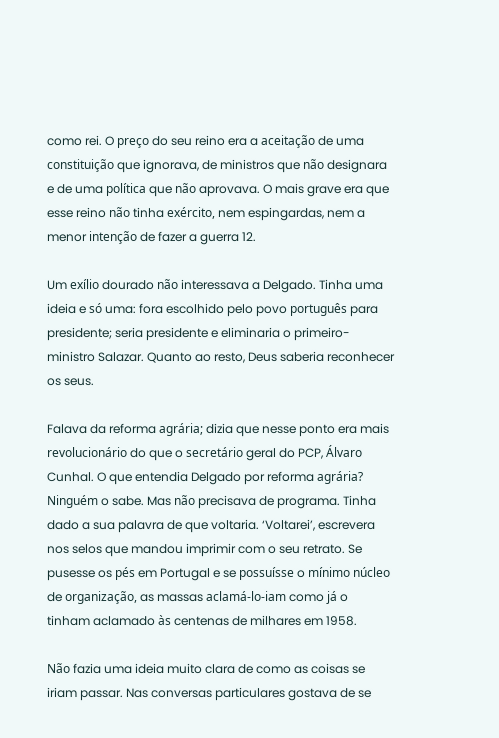como rei. O preço do seu reino era a aceitação de uma constituição que ignorava, de ministros que não designara e de uma política que não aprovava. O mais grave era que esse reino não tinha exército, nem espingardas, nem a menor intenção de fazer a guerra 12.

Um exílio dourado não interessava a Delgado. Tinha uma ideia e só uma: fora escolhido pelo povo português para presidente; seria presidente e eliminaria o primeiro-ministro Salazar. Quanto ao resto, Deus saberia reconhecer os seus.

Falava da reforma agrária; dizia que nesse ponto era mais revolucionário do que o secretário geral do PCP, Álvaro Cunhal. O que entendia Delgado por reforma agrária? Ninguém o sabe. Mas não precisava de programa. Tinha dado a sua palavra de que voltaria. ‘Voltarei’, escrevera nos selos que mandou imprimir com o seu retrato. Se pusesse os pés em Portugal e se possuísse o mínimo núcleo de organização, as massas aclamá-lo-iam como já o tinham aclamado às centenas de milhares em 1958.

Não fazia uma ideia muito clara de como as coisas se iriam passar. Nas conversas particulares gostava de se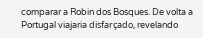comparar a Robin dos Bosques. De volta a Portugal viajaria disfarçado, revelando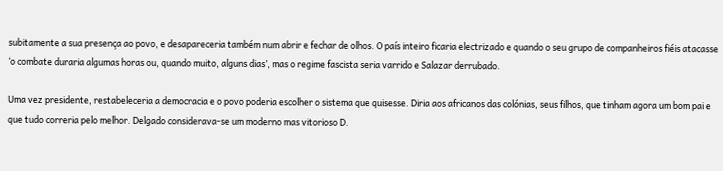subitamente a sua presença ao povo, e desapareceria também num abrir e fechar de olhos. O país inteiro ficaria electrizado e quando o seu grupo de companheiros fiéis atacasse ‘o combate duraria algumas horas ou, quando muito, alguns dias’, mas o regime fascista seria varrido e Salazar derrubado.

Uma vez presidente, restabeleceria a democracia e o povo poderia escolher o sistema que quisesse. Diria aos africanos das colónias, seus filhos, que tinham agora um bom pai e que tudo correria pelo melhor. Delgado considerava-se um moderno mas vitorioso D.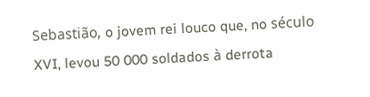Sebastião, o jovem rei louco que, no século XVI, levou 50 000 soldados à derrota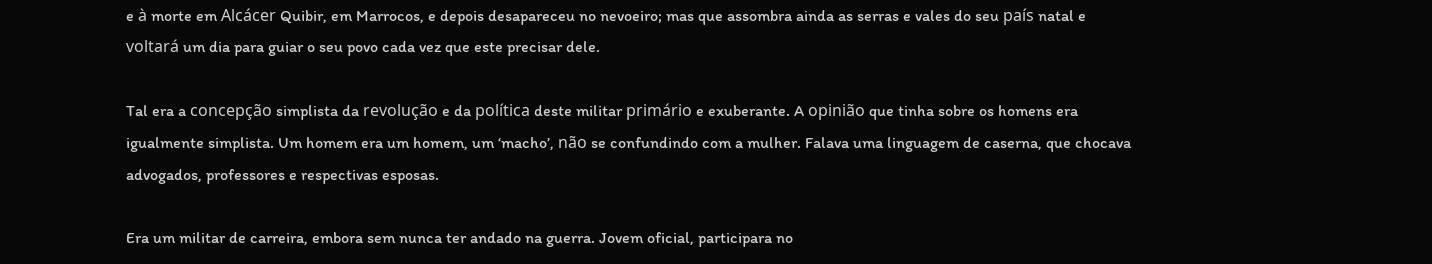e à morte em Alcácer Quibir, em Marrocos, e depois desapareceu no nevoeiro; mas que assombra ainda as serras e vales do seu país natal e voltará um dia para guiar o seu povo cada vez que este precisar dele.

Tal era a concepção simplista da revolução e da política deste militar primário e exuberante. A opinião que tinha sobre os homens era igualmente simplista. Um homem era um homem, um ‘macho’, não se confundindo com a mulher. Falava uma linguagem de caserna, que chocava advogados, professores e respectivas esposas.

Era um militar de carreira, embora sem nunca ter andado na guerra. Jovem oficial, participara no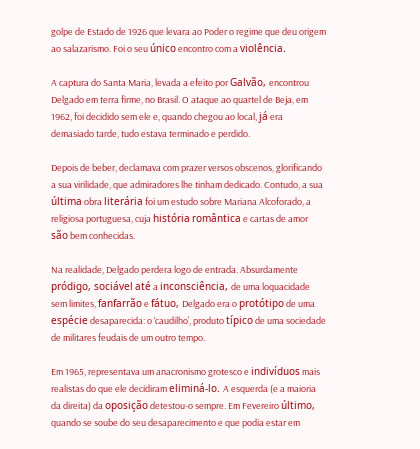golpe de Estado de 1926 que levara ao Poder o regime que deu origem ao salazarismo. Foi o seu único encontro com a violência.

A captura do Santa Maria, levada a efeito por Galvão, encontrou Delgado em terra firme, no Brasil. O ataque ao quartel de Beja, em 1962, foi decidido sem ele e, quando chegou ao local, já era demasiado tarde, tudo estava terminado e perdido.

Depois de beber, declamava com prazer versos obscenos, glorificando a sua virilidade, que admiradores lhe tinham dedicado. Contudo, a sua última obra literária foi um estudo sobre Mariana Alcoforado, a religiosa portuguesa, cuja história romântica e cartas de amor são bem conhecidas.

Na realidade, Delgado perdera logo de entrada. Absurdamente pródigo, sociável até a inconsciência, de uma loquacidade sem limites, fanfarrão e fátuo, Delgado era o protótipo de uma espécie desaparecida: o ‘caudilho’, produto típico de uma sociedade de militares feudais de um outro tempo.

Em 1965, representava um anacronismo grotesco e indivíduos mais realistas do que ele decidiram eliminá-lo. A esquerda (e a maioria da direita) da oposição detestou-o sempre. Em Fevereiro último, quando se soube do seu desaparecimento e que podia estar em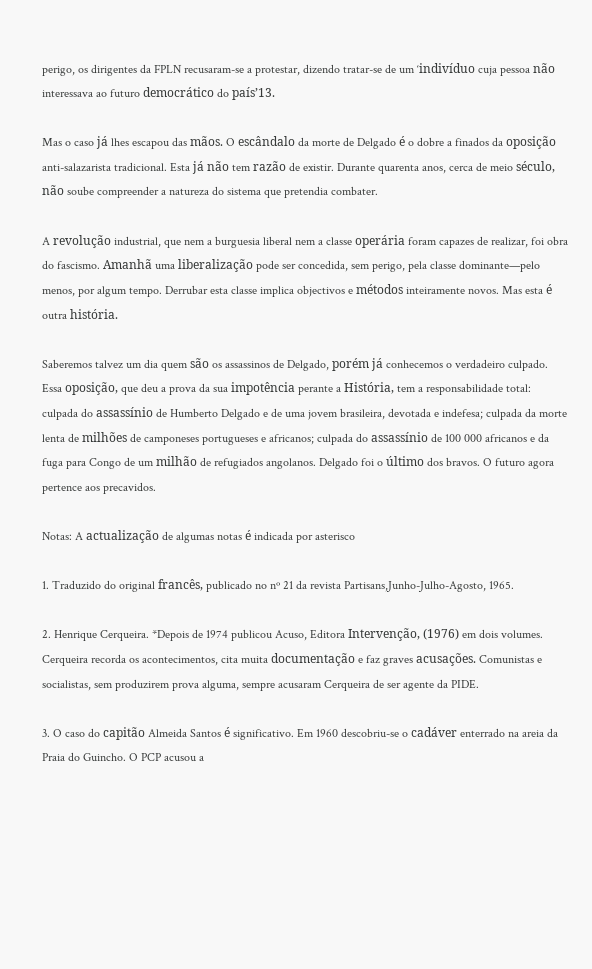perigo, os dirigentes da FPLN recusaram-se a protestar, dizendo tratar-se de um ‘indivíduo cuja pessoa não interessava ao futuro democrático do país’13.

Mas o caso já lhes escapou das mãos. O escândalo da morte de Delgado é o dobre a finados da oposição anti-salazarista tradicional. Esta já não tem razão de existir. Durante quarenta anos, cerca de meio século, não soube compreender a natureza do sistema que pretendia combater.

A revolução industrial, que nem a burguesia liberal nem a classe operária foram capazes de realizar, foi obra do fascismo. Amanhã uma liberalização pode ser concedida, sem perigo, pela classe dominante—pelo menos, por algum tempo. Derrubar esta classe implica objectivos e métodos inteiramente novos. Mas esta é outra história.

Saberemos talvez um dia quem são os assassinos de Delgado, porém já conhecemos o verdadeiro culpado. Essa oposição, que deu a prova da sua impotência perante a História, tem a responsabilidade total: culpada do assassínio de Humberto Delgado e de uma jovem brasileira, devotada e indefesa; culpada da morte lenta de milhões de camponeses portugueses e africanos; culpada do assassínio de 100 000 africanos e da fuga para Congo de um milhão de refugiados angolanos. Delgado foi o último dos bravos. O futuro agora pertence aos precavidos.

Notas: A actualização de algumas notas é indicada por asterisco

1. Traduzido do original francês, publicado no nº 21 da revista Partisans,Junho-Julho-Agosto, 1965.

2. Henrique Cerqueira. *Depois de 1974 publicou Acuso, Editora Intervenção, (1976) em dois volumes. Cerqueira recorda os acontecimentos, cita muita documentação e faz graves acusações. Comunistas e socialistas, sem produzirem prova alguma, sempre acusaram Cerqueira de ser agente da PIDE.

3. O caso do capitão Almeida Santos é significativo. Em 1960 descobriu-se o cadáver enterrado na areia da Praia do Guincho. O PCP acusou a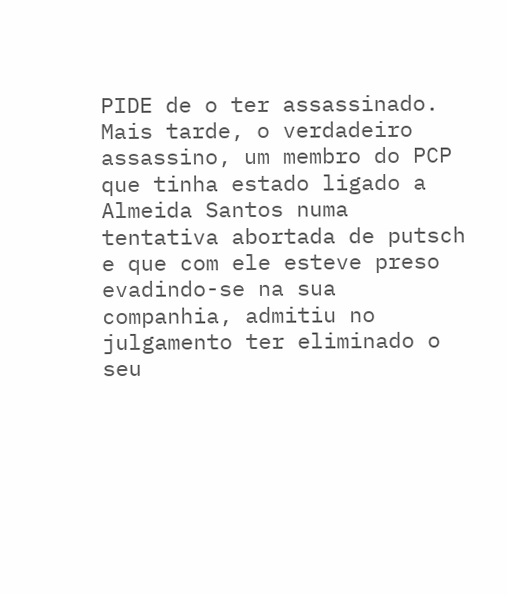PIDE de o ter assassinado. Mais tarde, o verdadeiro assassino, um membro do PCP que tinha estado ligado a Almeida Santos numa tentativa abortada de putsch e que com ele esteve preso evadindo-se na sua companhia, admitiu no julgamento ter eliminado o seu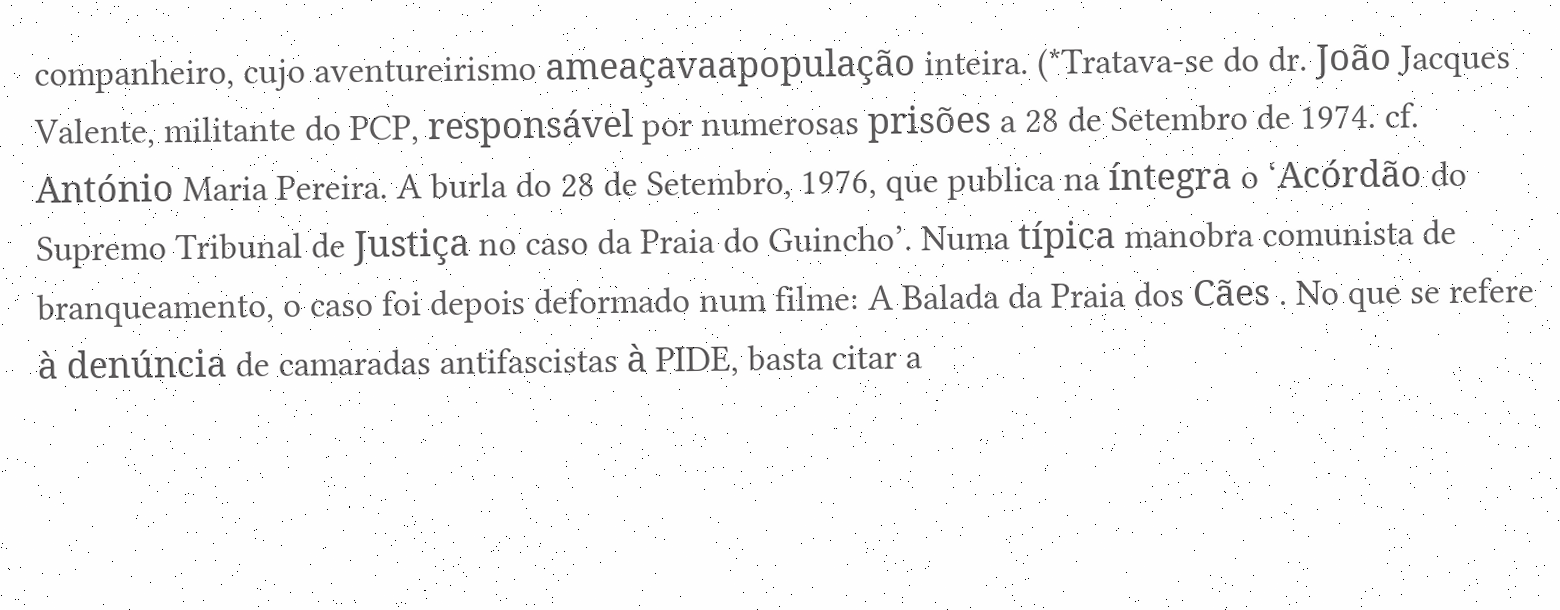companheiro, cujo aventureirismo ameaçavaapopulação inteira. (*Tratava-se do dr. João Jacques Valente, militante do PCP, responsável por numerosas prisões a 28 de Setembro de 1974. cf. António Maria Pereira. A burla do 28 de Setembro, 1976, que publica na íntegra o ‘Acórdão do Supremo Tribunal de Justiça no caso da Praia do Guincho’. Numa típica manobra comunista de branqueamento, o caso foi depois deformado num filme: A Balada da Praia dos Cães . No que se refere à denúncia de camaradas antifascistas à PIDE, basta citar a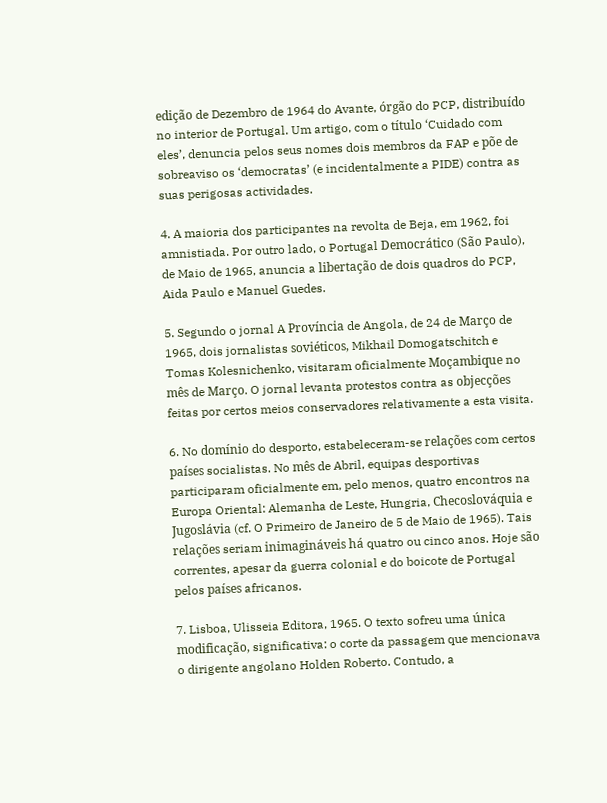edição de Dezembro de 1964 do Avante, órgão do PCP, distribuído no interior de Portugal. Um artigo, com o título ‘Cuidado com eles’, denuncia pelos seus nomes dois membros da FAP e põe de sobreaviso os ‘democratas’ (e incidentalmente a PIDE) contra as suas perigosas actividades.

4. A maioria dos participantes na revolta de Beja, em 1962, foi amnistiada. Por outro lado, o Portugal Democrático (São Paulo), de Maio de 1965, anuncia a libertação de dois quadros do PCP, Aida Paulo e Manuel Guedes.

5. Segundo o jornal A Província de Angola, de 24 de Março de 1965, dois jornalistas soviéticos, Mikhail Domogatschitch e Tomas Kolesnichenko, visitaram oficialmente Moçambique no mês de Março. O jornal levanta protestos contra as objecções feitas por certos meios conservadores relativamente a esta visita.

6. No domínio do desporto, estabeleceram-se relações com certos países socialistas. No mês de Abril, equipas desportivas participaram oficialmente em, pelo menos, quatro encontros na Europa Oriental: Alemanha de Leste, Hungria, Checoslováquia e Jugoslávia (cf. O Primeiro de Janeiro de 5 de Maio de 1965). Tais relações seriam inimagináveis há quatro ou cinco anos. Hoje são correntes, apesar da guerra colonial e do boicote de Portugal pelos países africanos.

7. Lisboa, Ulisseia Editora, 1965. O texto sofreu uma única modificação, significativa: o corte da passagem que mencionava o dirigente angolano Holden Roberto. Contudo, a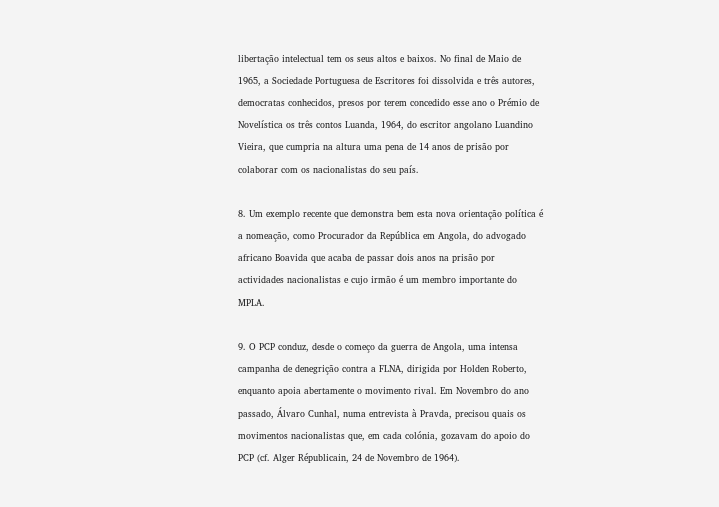libertação intelectual tem os seus altos e baixos. No final de Maio de 1965, a Sociedade Portuguesa de Escritores foi dissolvida e três autores, democratas conhecidos, presos por terem concedido esse ano o Prémio de Novelística os três contos Luanda, 1964, do escritor angolano Luandino Vieira, que cumpria na altura uma pena de 14 anos de prisão por colaborar com os nacionalistas do seu país.

8. Um exemplo recente que demonstra bem esta nova orientação política é a nomeação, como Procurador da República em Angola, do advogado africano Boavida que acaba de passar dois anos na prisão por actividades nacionalistas e cujo irmão é um membro importante do MPLA.

9. O PCP conduz, desde o começo da guerra de Angola, uma intensa campanha de denegrição contra a FLNA, dirigida por Holden Roberto, enquanto apoia abertamente o movimento rival. Em Novembro do ano passado, Álvaro Cunhal, numa entrevista à Pravda, precisou quais os movimentos nacionalistas que, em cada colónia, gozavam do apoio do PCP (cf. Alger Républicain, 24 de Novembro de 1964).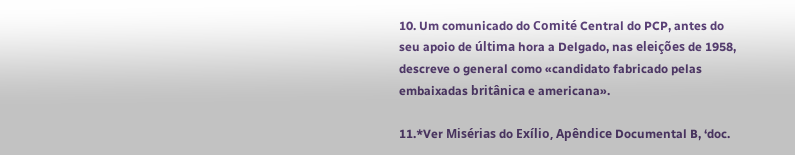10. Um comunicado do Comité Central do PCP, antes do seu apoio de última hora a Delgado, nas eleições de 1958, descreve o general como «candidato fabricado pelas embaixadas britânica e americana».

11.*Ver Misérias do Exílio, Apêndice Documental B, ‘doc.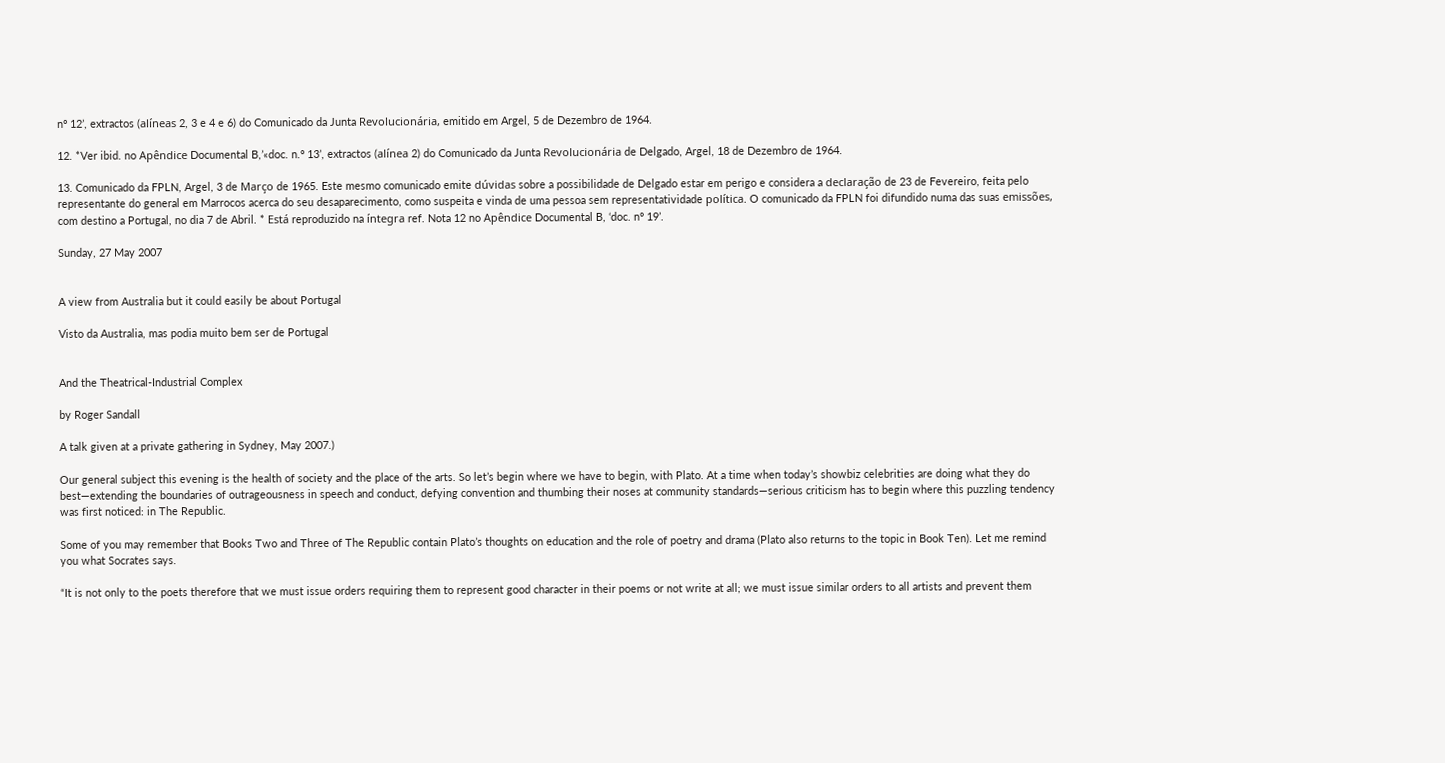nº 12’, extractos (alíneas 2, 3 e 4 e 6) do Comunicado da Junta Revolucionária, emitido em Argel, 5 de Dezembro de 1964.

12. *Ver ibid. no Apêndice Documental B,’«doc. n.º 13’, extractos (alínea 2) do Comunicado da Junta Revolucionária de Delgado, Argel, 18 de Dezembro de 1964.

13. Comunicado da FPLN, Argel, 3 de Março de 1965. Este mesmo comunicado emite dúvidas sobre a possibilidade de Delgado estar em perigo e considera a declaração de 23 de Fevereiro, feita pelo representante do general em Marrocos acerca do seu desaparecimento, como suspeita e vinda de uma pessoa sem representatividade política. O comunicado da FPLN foi difundido numa das suas emissões, com destino a Portugal, no dia 7 de Abril. * Está reproduzido na íntegra ref. Nota 12 no Apêndice Documental B, ‘doc. nº 19’.

Sunday, 27 May 2007


A view from Australia but it could easily be about Portugal

Visto da Australia, mas podia muito bem ser de Portugal


And the Theatrical-Industrial Complex

by Roger Sandall

A talk given at a private gathering in Sydney, May 2007.)

Our general subject this evening is the health of society and the place of the arts. So let’s begin where we have to begin, with Plato. At a time when today’s showbiz celebrities are doing what they do best—extending the boundaries of outrageousness in speech and conduct, defying convention and thumbing their noses at community standards—serious criticism has to begin where this puzzling tendency was first noticed: in The Republic.

Some of you may remember that Books Two and Three of The Republic contain Plato’s thoughts on education and the role of poetry and drama (Plato also returns to the topic in Book Ten). Let me remind you what Socrates says.

“It is not only to the poets therefore that we must issue orders requiring them to represent good character in their poems or not write at all; we must issue similar orders to all artists and prevent them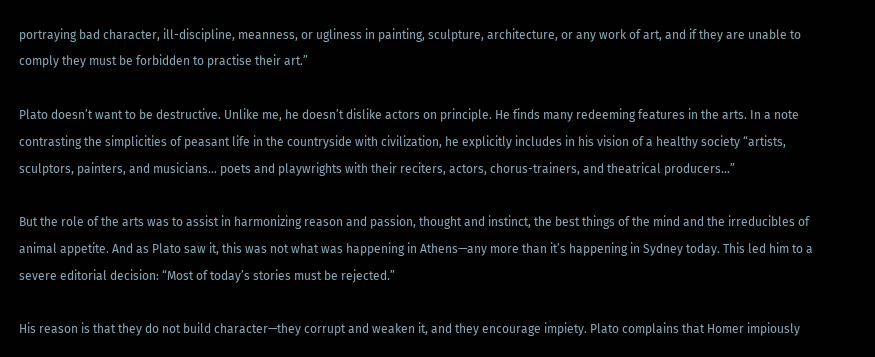portraying bad character, ill-discipline, meanness, or ugliness in painting, sculpture, architecture, or any work of art, and if they are unable to comply they must be forbidden to practise their art.”

Plato doesn’t want to be destructive. Unlike me, he doesn’t dislike actors on principle. He finds many redeeming features in the arts. In a note contrasting the simplicities of peasant life in the countryside with civilization, he explicitly includes in his vision of a healthy society “artists, sculptors, painters, and musicians… poets and playwrights with their reciters, actors, chorus-trainers, and theatrical producers…”

But the role of the arts was to assist in harmonizing reason and passion, thought and instinct, the best things of the mind and the irreducibles of animal appetite. And as Plato saw it, this was not what was happening in Athens—any more than it’s happening in Sydney today. This led him to a severe editorial decision: “Most of today’s stories must be rejected.”

His reason is that they do not build character—they corrupt and weaken it, and they encourage impiety. Plato complains that Homer impiously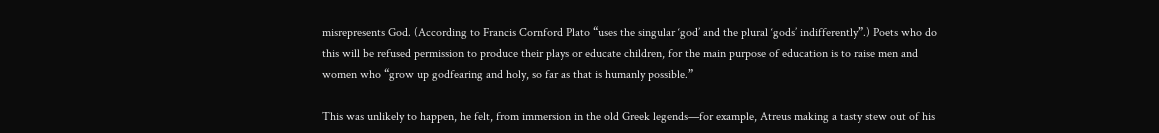misrepresents God. (According to Francis Cornford Plato “uses the singular ‘god’ and the plural ‘gods’ indifferently”.) Poets who do this will be refused permission to produce their plays or educate children, for the main purpose of education is to raise men and women who “grow up godfearing and holy, so far as that is humanly possible.”

This was unlikely to happen, he felt, from immersion in the old Greek legends—for example, Atreus making a tasty stew out of his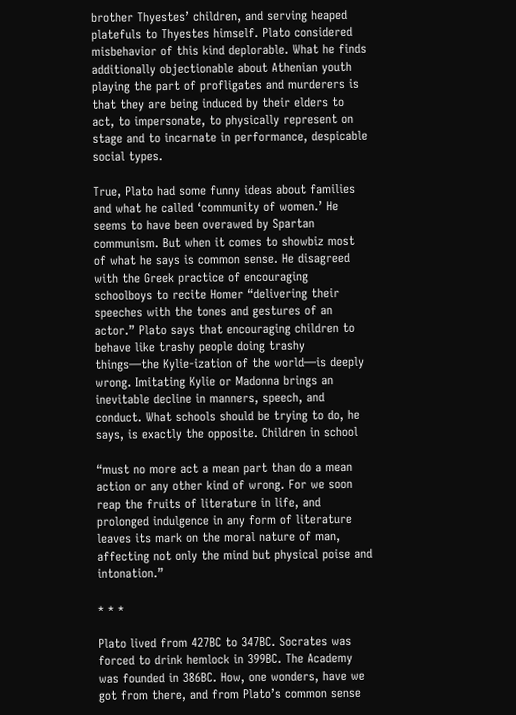brother Thyestes’ children, and serving heaped platefuls to Thyestes himself. Plato considered misbehavior of this kind deplorable. What he finds additionally objectionable about Athenian youth playing the part of profligates and murderers is that they are being induced by their elders to act, to impersonate, to physically represent on stage and to incarnate in performance, despicable social types.

True, Plato had some funny ideas about families and what he called ‘community of women.’ He seems to have been overawed by Spartan communism. But when it comes to showbiz most of what he says is common sense. He disagreed with the Greek practice of encouraging schoolboys to recite Homer “delivering their speeches with the tones and gestures of an actor.” Plato says that encouraging children to behave like trashy people doing trashy things—the Kylie-ization of the world—is deeply wrong. Imitating Kylie or Madonna brings an inevitable decline in manners, speech, and conduct. What schools should be trying to do, he says, is exactly the opposite. Children in school

“must no more act a mean part than do a mean action or any other kind of wrong. For we soon reap the fruits of literature in life, and prolonged indulgence in any form of literature leaves its mark on the moral nature of man, affecting not only the mind but physical poise and intonation.”

* * *

Plato lived from 427BC to 347BC. Socrates was forced to drink hemlock in 399BC. The Academy was founded in 386BC. How, one wonders, have we got from there, and from Plato’s common sense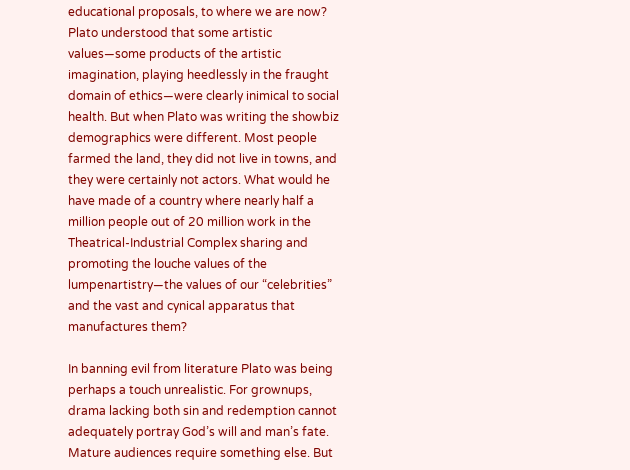educational proposals, to where we are now? Plato understood that some artistic values—some products of the artistic imagination, playing heedlessly in the fraught domain of ethics—were clearly inimical to social health. But when Plato was writing the showbiz demographics were different. Most people farmed the land, they did not live in towns, and they were certainly not actors. What would he have made of a country where nearly half a million people out of 20 million work in the Theatrical-Industrial Complex sharing and promoting the louche values of the lumpenartistry—the values of our “celebrities” and the vast and cynical apparatus that manufactures them?

In banning evil from literature Plato was being perhaps a touch unrealistic. For grownups, drama lacking both sin and redemption cannot adequately portray God’s will and man’s fate. Mature audiences require something else. But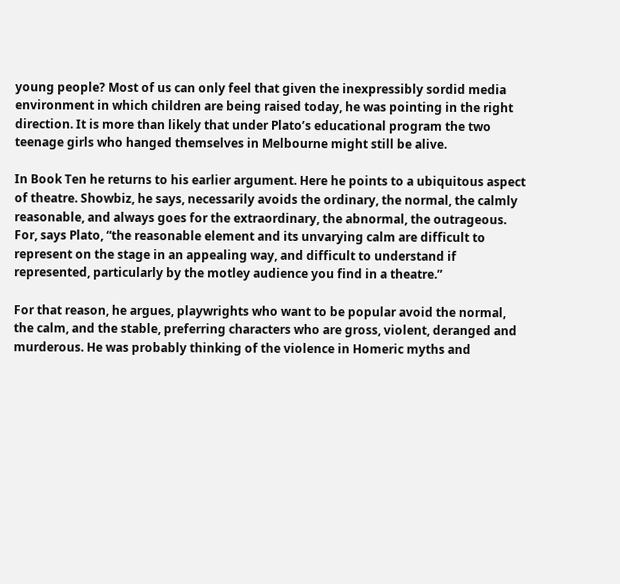young people? Most of us can only feel that given the inexpressibly sordid media environment in which children are being raised today, he was pointing in the right direction. It is more than likely that under Plato’s educational program the two teenage girls who hanged themselves in Melbourne might still be alive.

In Book Ten he returns to his earlier argument. Here he points to a ubiquitous aspect of theatre. Showbiz, he says, necessarily avoids the ordinary, the normal, the calmly reasonable, and always goes for the extraordinary, the abnormal, the outrageous. For, says Plato, “the reasonable element and its unvarying calm are difficult to represent on the stage in an appealing way, and difficult to understand if represented, particularly by the motley audience you find in a theatre.”

For that reason, he argues, playwrights who want to be popular avoid the normal, the calm, and the stable, preferring characters who are gross, violent, deranged and murderous. He was probably thinking of the violence in Homeric myths and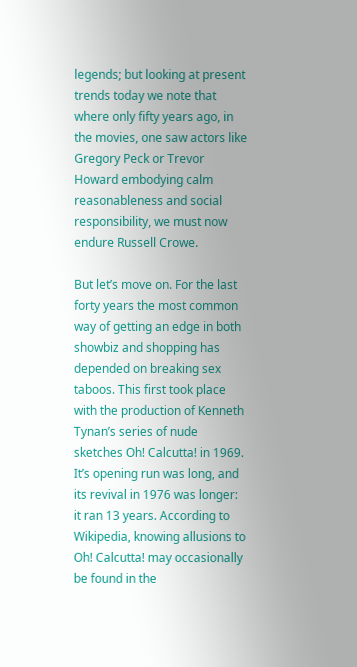legends; but looking at present trends today we note that where only fifty years ago, in the movies, one saw actors like Gregory Peck or Trevor Howard embodying calm reasonableness and social responsibility, we must now endure Russell Crowe.

But let’s move on. For the last forty years the most common way of getting an edge in both showbiz and shopping has depended on breaking sex taboos. This first took place with the production of Kenneth Tynan’s series of nude sketches Oh! Calcutta! in 1969. It’s opening run was long, and its revival in 1976 was longer: it ran 13 years. According to Wikipedia, knowing allusions to Oh! Calcutta! may occasionally be found in the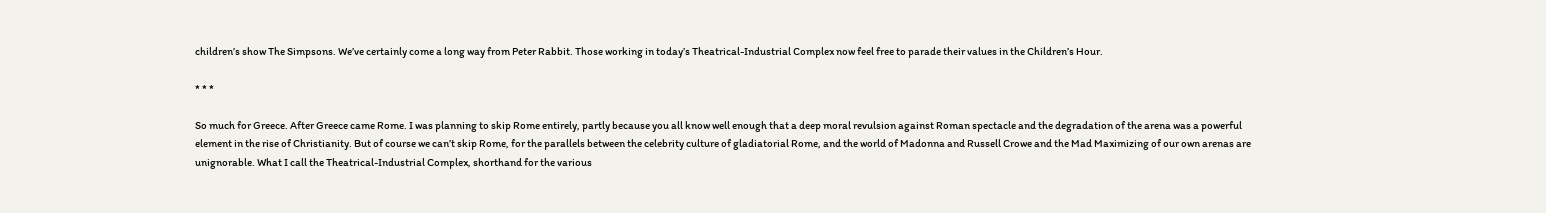children’s show The Simpsons. We’ve certainly come a long way from Peter Rabbit. Those working in today’s Theatrical-Industrial Complex now feel free to parade their values in the Children’s Hour.

* * *

So much for Greece. After Greece came Rome. I was planning to skip Rome entirely, partly because you all know well enough that a deep moral revulsion against Roman spectacle and the degradation of the arena was a powerful element in the rise of Christianity. But of course we can’t skip Rome, for the parallels between the celebrity culture of gladiatorial Rome, and the world of Madonna and Russell Crowe and the Mad Maximizing of our own arenas are unignorable. What I call the Theatrical-Industrial Complex, shorthand for the various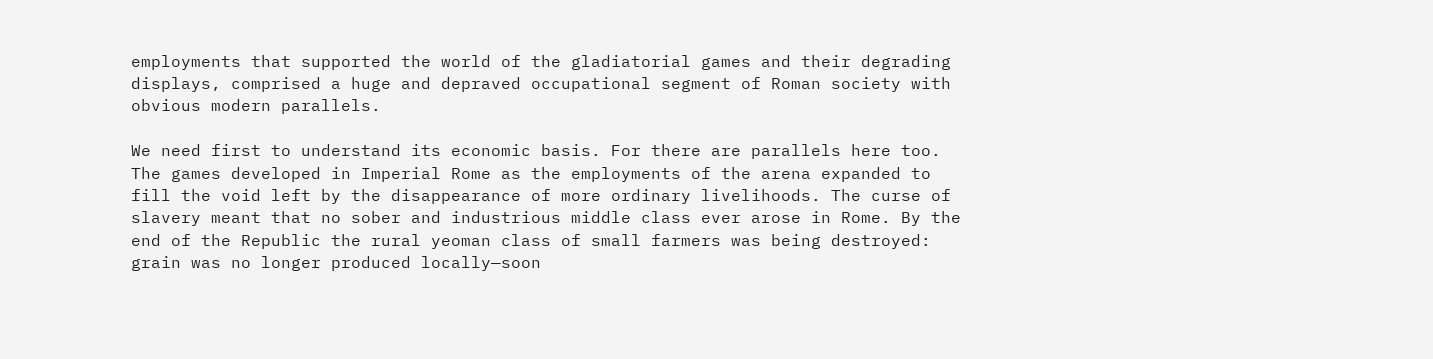employments that supported the world of the gladiatorial games and their degrading displays, comprised a huge and depraved occupational segment of Roman society with obvious modern parallels.

We need first to understand its economic basis. For there are parallels here too. The games developed in Imperial Rome as the employments of the arena expanded to fill the void left by the disappearance of more ordinary livelihoods. The curse of slavery meant that no sober and industrious middle class ever arose in Rome. By the end of the Republic the rural yeoman class of small farmers was being destroyed: grain was no longer produced locally—soon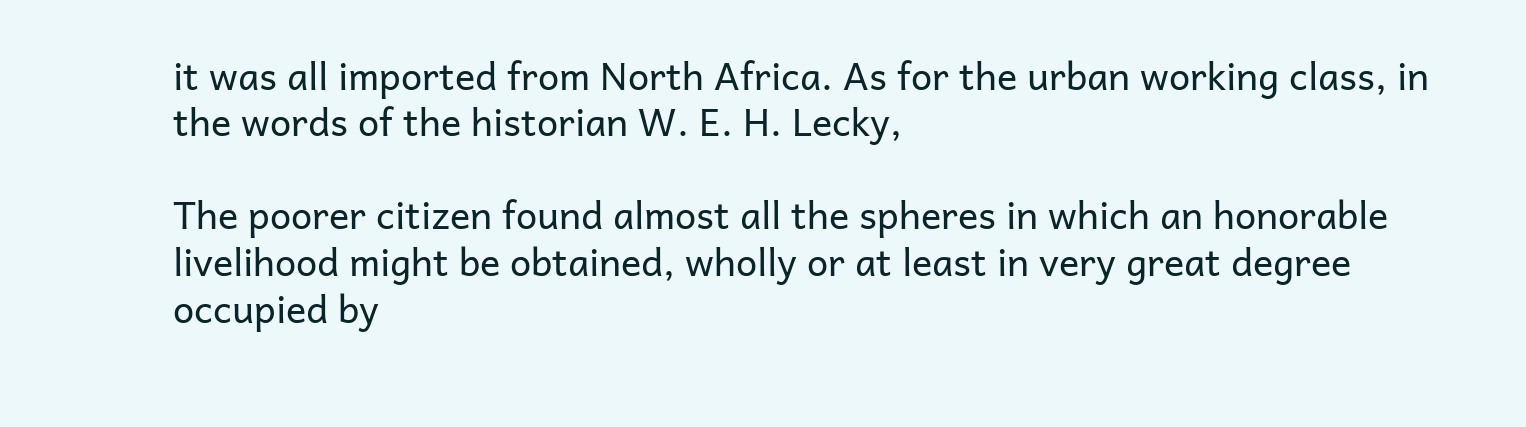it was all imported from North Africa. As for the urban working class, in the words of the historian W. E. H. Lecky,

The poorer citizen found almost all the spheres in which an honorable livelihood might be obtained, wholly or at least in very great degree occupied by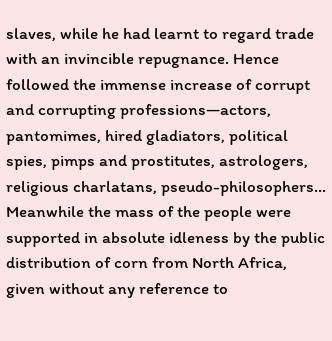slaves, while he had learnt to regard trade with an invincible repugnance. Hence followed the immense increase of corrupt and corrupting professions—actors, pantomimes, hired gladiators, political spies, pimps and prostitutes, astrologers, religious charlatans, pseudo-philosophers… Meanwhile the mass of the people were supported in absolute idleness by the public distribution of corn from North Africa, given without any reference to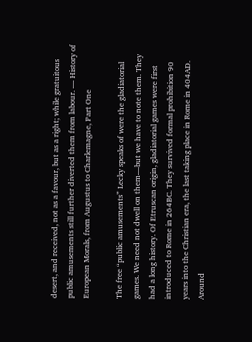desert, and received, not as a favour, but as a right; while gratuitous public amusements still further diverted them from labour. — History of European Morals, from Augustus to Charlemagne, Part One

The free “public amusements” Lecky speaks of were the gladiatorial games. We need not dwell on them—but we have to note them. They had a long history. Of Etruscan origin, gladiatorial games were first introduced to Rome in 264BC. They survived formal prohibition 90 years into the Christian era, the last taking place in Rome in 404AD. Around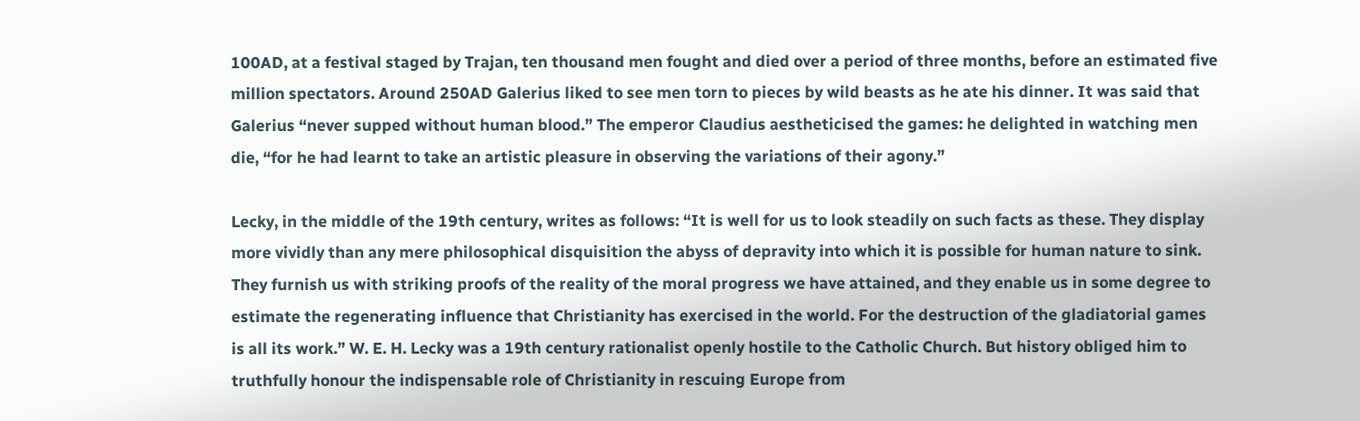100AD, at a festival staged by Trajan, ten thousand men fought and died over a period of three months, before an estimated five million spectators. Around 250AD Galerius liked to see men torn to pieces by wild beasts as he ate his dinner. It was said that Galerius “never supped without human blood.” The emperor Claudius aestheticised the games: he delighted in watching men die, “for he had learnt to take an artistic pleasure in observing the variations of their agony.”

Lecky, in the middle of the 19th century, writes as follows: “It is well for us to look steadily on such facts as these. They display more vividly than any mere philosophical disquisition the abyss of depravity into which it is possible for human nature to sink. They furnish us with striking proofs of the reality of the moral progress we have attained, and they enable us in some degree to estimate the regenerating influence that Christianity has exercised in the world. For the destruction of the gladiatorial games is all its work.” W. E. H. Lecky was a 19th century rationalist openly hostile to the Catholic Church. But history obliged him to truthfully honour the indispensable role of Christianity in rescuing Europe from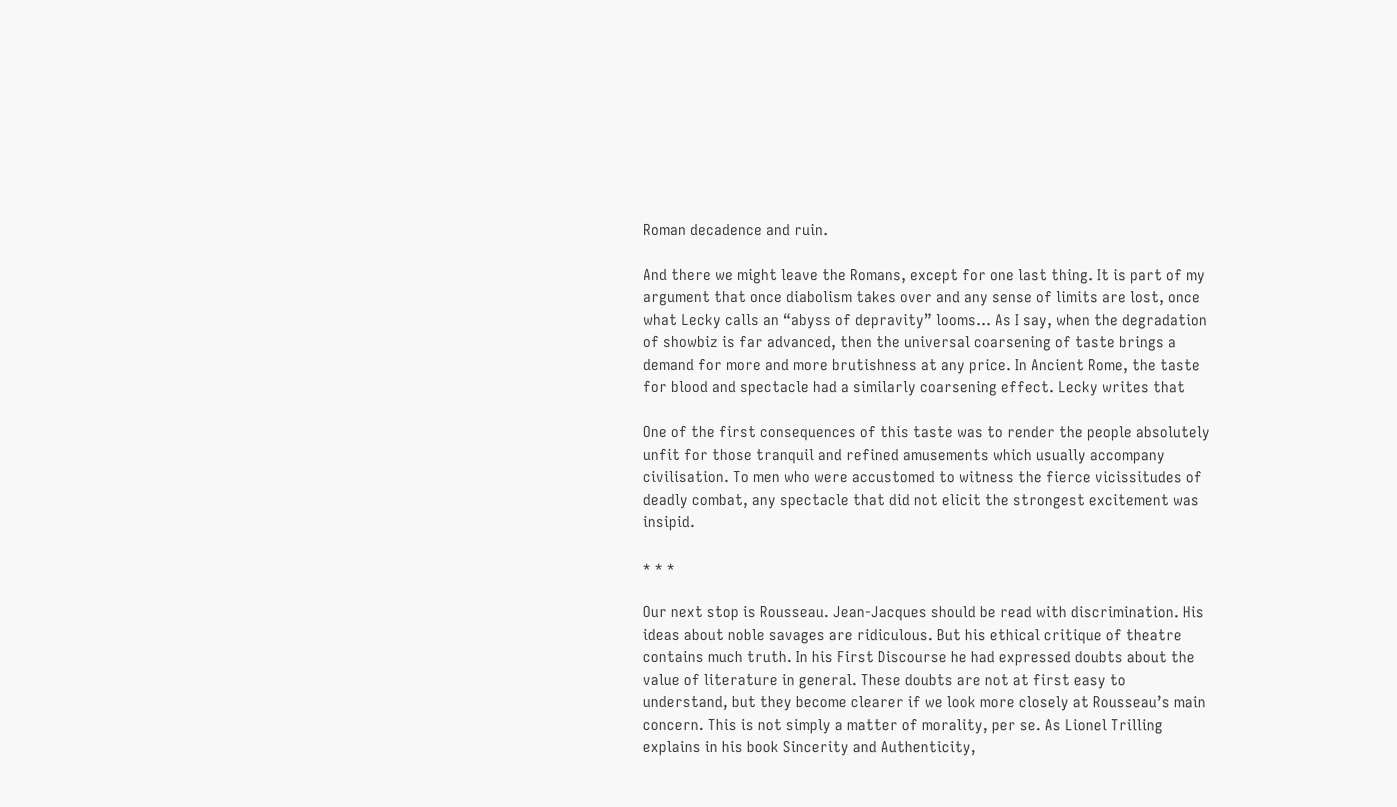Roman decadence and ruin.

And there we might leave the Romans, except for one last thing. It is part of my argument that once diabolism takes over and any sense of limits are lost, once what Lecky calls an “abyss of depravity” looms… As I say, when the degradation of showbiz is far advanced, then the universal coarsening of taste brings a demand for more and more brutishness at any price. In Ancient Rome, the taste for blood and spectacle had a similarly coarsening effect. Lecky writes that

One of the first consequences of this taste was to render the people absolutely unfit for those tranquil and refined amusements which usually accompany civilisation. To men who were accustomed to witness the fierce vicissitudes of deadly combat, any spectacle that did not elicit the strongest excitement was insipid.

* * *

Our next stop is Rousseau. Jean-Jacques should be read with discrimination. His ideas about noble savages are ridiculous. But his ethical critique of theatre contains much truth. In his First Discourse he had expressed doubts about the value of literature in general. These doubts are not at first easy to understand, but they become clearer if we look more closely at Rousseau’s main concern. This is not simply a matter of morality, per se. As Lionel Trilling explains in his book Sincerity and Authenticity,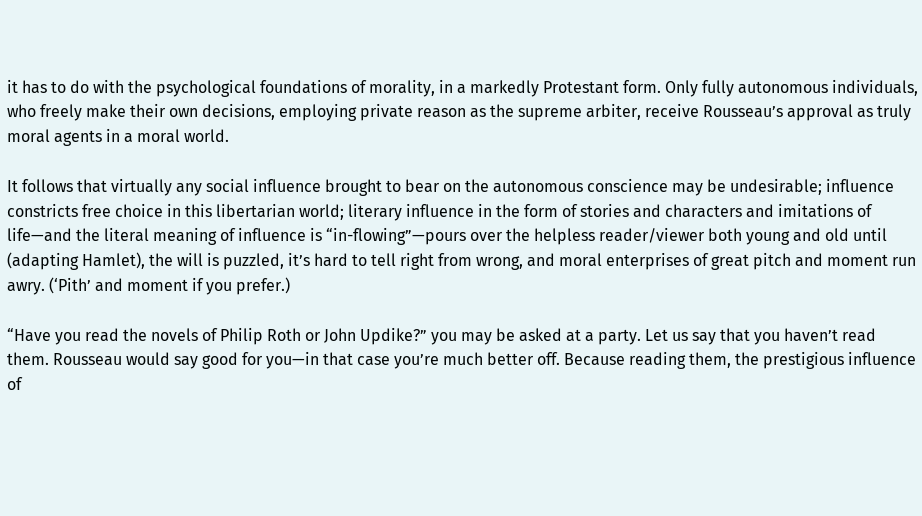it has to do with the psychological foundations of morality, in a markedly Protestant form. Only fully autonomous individuals, who freely make their own decisions, employing private reason as the supreme arbiter, receive Rousseau’s approval as truly moral agents in a moral world.

It follows that virtually any social influence brought to bear on the autonomous conscience may be undesirable; influence constricts free choice in this libertarian world; literary influence in the form of stories and characters and imitations of life—and the literal meaning of influence is “in-flowing”—pours over the helpless reader/viewer both young and old until (adapting Hamlet), the will is puzzled, it’s hard to tell right from wrong, and moral enterprises of great pitch and moment run awry. (‘Pith’ and moment if you prefer.)

“Have you read the novels of Philip Roth or John Updike?” you may be asked at a party. Let us say that you haven’t read them. Rousseau would say good for you—in that case you’re much better off. Because reading them, the prestigious influence of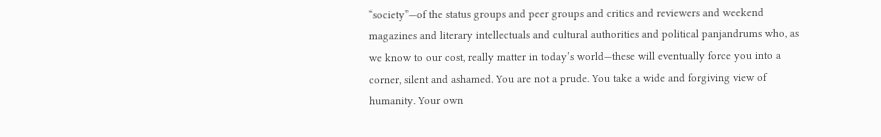“society”—of the status groups and peer groups and critics and reviewers and weekend magazines and literary intellectuals and cultural authorities and political panjandrums who, as we know to our cost, really matter in today’s world—these will eventually force you into a corner, silent and ashamed. You are not a prude. You take a wide and forgiving view of humanity. Your own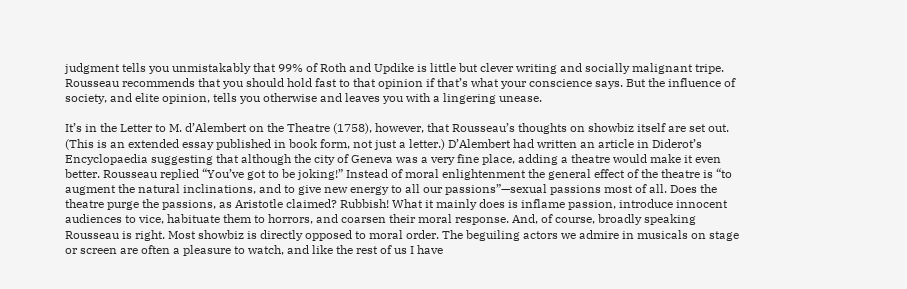judgment tells you unmistakably that 99% of Roth and Updike is little but clever writing and socially malignant tripe. Rousseau recommends that you should hold fast to that opinion if that’s what your conscience says. But the influence of society, and elite opinion, tells you otherwise and leaves you with a lingering unease.

It’s in the Letter to M. d’Alembert on the Theatre (1758), however, that Rousseau’s thoughts on showbiz itself are set out. (This is an extended essay published in book form, not just a letter.) D’Alembert had written an article in Diderot’s Encyclopaedia suggesting that although the city of Geneva was a very fine place, adding a theatre would make it even better. Rousseau replied “You’ve got to be joking!” Instead of moral enlightenment the general effect of the theatre is “to augment the natural inclinations, and to give new energy to all our passions”—sexual passions most of all. Does the theatre purge the passions, as Aristotle claimed? Rubbish! What it mainly does is inflame passion, introduce innocent audiences to vice, habituate them to horrors, and coarsen their moral response. And, of course, broadly speaking Rousseau is right. Most showbiz is directly opposed to moral order. The beguiling actors we admire in musicals on stage or screen are often a pleasure to watch, and like the rest of us I have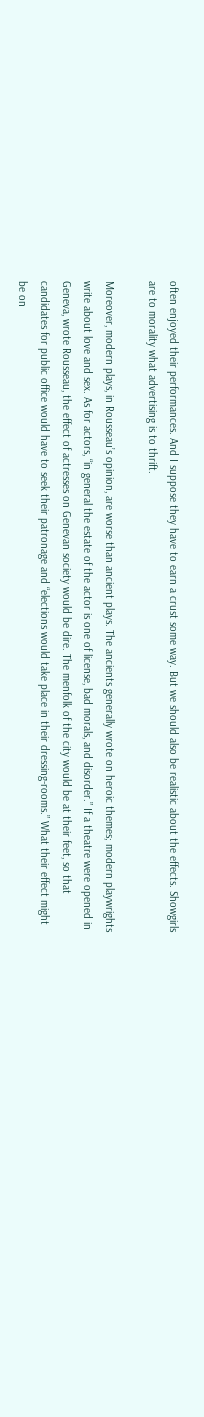often enjoyed their performances. And I suppose they have to earn a crust some way. But we should also be realistic about the effects. Showgirls are to morality what advertising is to thrift.

Moreover, modern plays, in Rousseau’s opinion, are worse than ancient plays. The ancients generally wrote on heroic themes; modern playwrights write about love and sex. As for actors, “in general the estate of the actor is one of license, bad morals, and disorder.” If a theatre were opened in Geneva, wrote Rousseau, the effect of actresses on Genevan society would be dire. The menfolk of the city would be at their feet, so that candidates for public office would have to seek their patronage and “elections would take place in their dressing-rooms.” What their effect might be on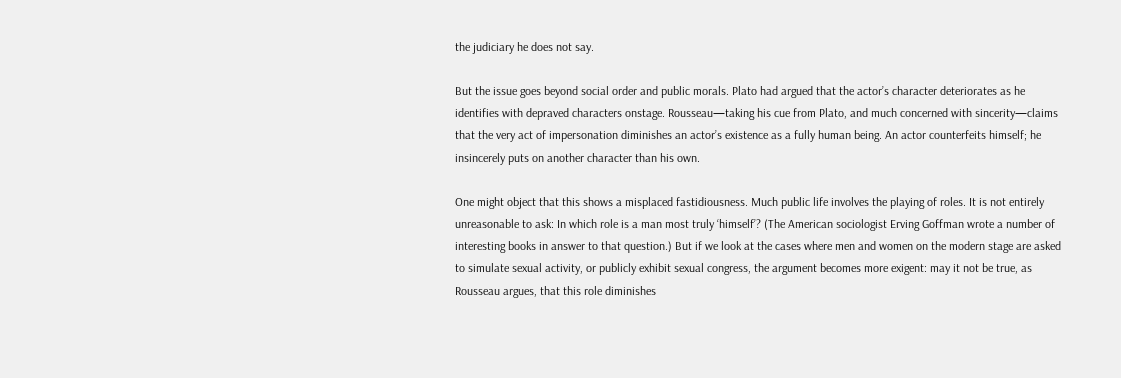the judiciary he does not say.

But the issue goes beyond social order and public morals. Plato had argued that the actor’s character deteriorates as he identifies with depraved characters onstage. Rousseau—taking his cue from Plato, and much concerned with sincerity—claims that the very act of impersonation diminishes an actor’s existence as a fully human being. An actor counterfeits himself; he insincerely puts on another character than his own.

One might object that this shows a misplaced fastidiousness. Much public life involves the playing of roles. It is not entirely unreasonable to ask: In which role is a man most truly ‘himself’? (The American sociologist Erving Goffman wrote a number of interesting books in answer to that question.) But if we look at the cases where men and women on the modern stage are asked to simulate sexual activity, or publicly exhibit sexual congress, the argument becomes more exigent: may it not be true, as Rousseau argues, that this role diminishes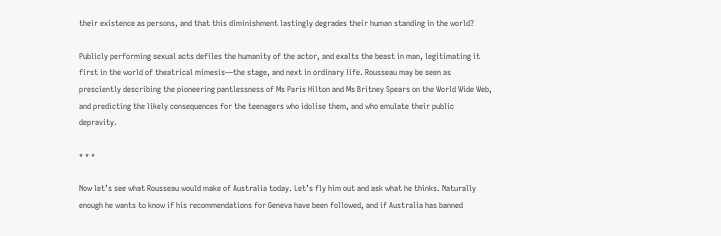their existence as persons, and that this diminishment lastingly degrades their human standing in the world?

Publicly performing sexual acts defiles the humanity of the actor, and exalts the beast in man, legitimating it first in the world of theatrical mimesis—the stage, and next in ordinary life. Rousseau may be seen as presciently describing the pioneering pantlessness of Ms Paris Hilton and Ms Britney Spears on the World Wide Web, and predicting the likely consequences for the teenagers who idolise them, and who emulate their public depravity.

* * *

Now let’s see what Rousseau would make of Australia today. Let’s fly him out and ask what he thinks. Naturally enough he wants to know if his recommendations for Geneva have been followed, and if Australia has banned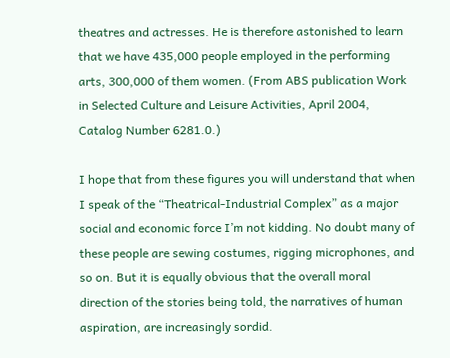theatres and actresses. He is therefore astonished to learn that we have 435,000 people employed in the performing arts, 300,000 of them women. (From ABS publication Work in Selected Culture and Leisure Activities, April 2004, Catalog Number 6281.0.)

I hope that from these figures you will understand that when I speak of the “Theatrical-Industrial Complex” as a major social and economic force I’m not kidding. No doubt many of these people are sewing costumes, rigging microphones, and so on. But it is equally obvious that the overall moral direction of the stories being told, the narratives of human aspiration, are increasingly sordid.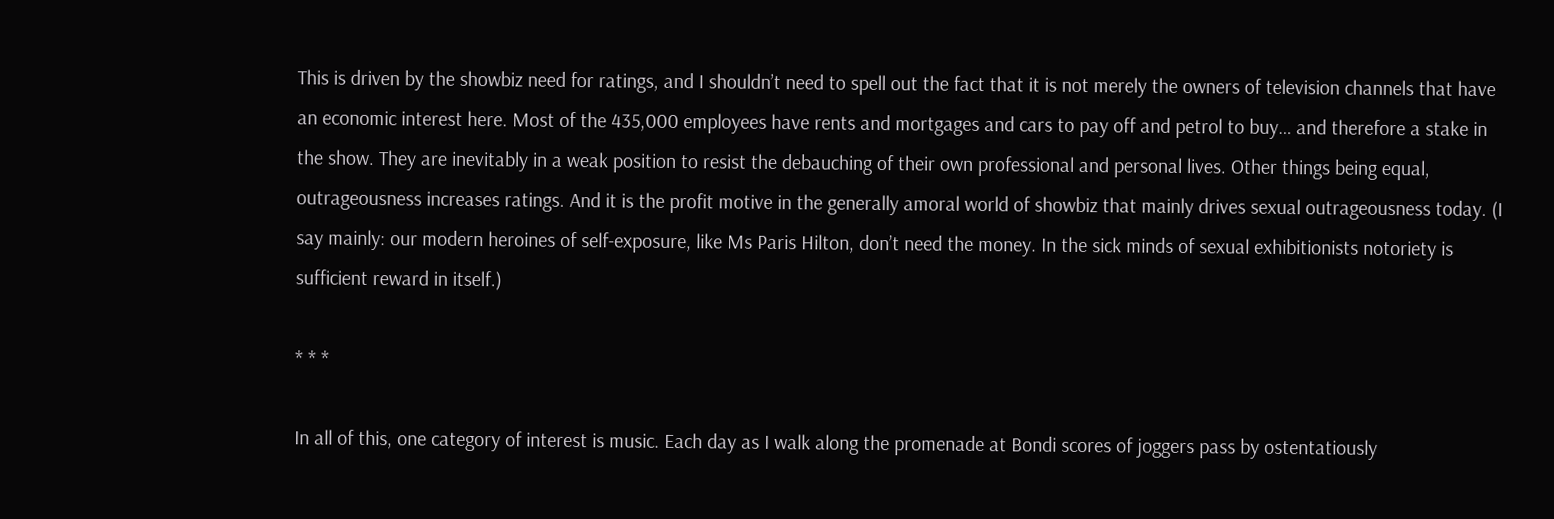This is driven by the showbiz need for ratings, and I shouldn’t need to spell out the fact that it is not merely the owners of television channels that have an economic interest here. Most of the 435,000 employees have rents and mortgages and cars to pay off and petrol to buy… and therefore a stake in the show. They are inevitably in a weak position to resist the debauching of their own professional and personal lives. Other things being equal, outrageousness increases ratings. And it is the profit motive in the generally amoral world of showbiz that mainly drives sexual outrageousness today. (I say mainly: our modern heroines of self-exposure, like Ms Paris Hilton, don’t need the money. In the sick minds of sexual exhibitionists notoriety is sufficient reward in itself.)

* * *

In all of this, one category of interest is music. Each day as I walk along the promenade at Bondi scores of joggers pass by ostentatiously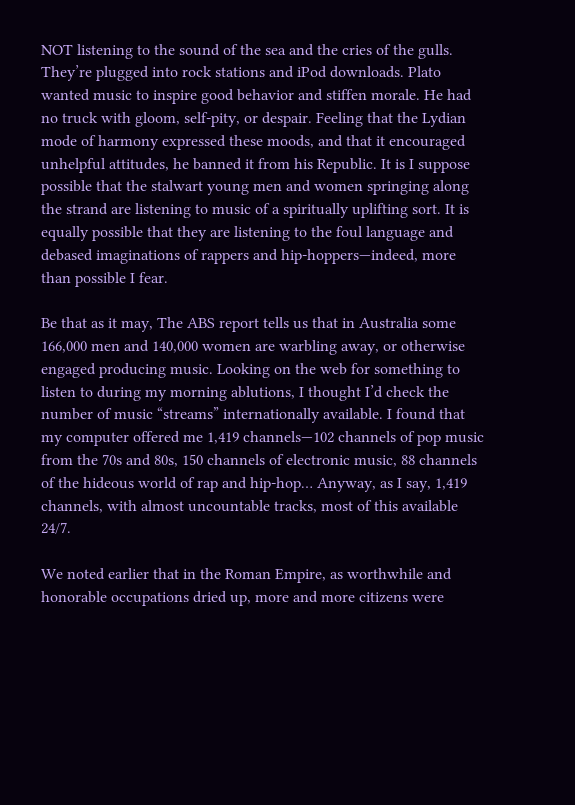NOT listening to the sound of the sea and the cries of the gulls. They’re plugged into rock stations and iPod downloads. Plato wanted music to inspire good behavior and stiffen morale. He had no truck with gloom, self-pity, or despair. Feeling that the Lydian mode of harmony expressed these moods, and that it encouraged unhelpful attitudes, he banned it from his Republic. It is I suppose possible that the stalwart young men and women springing along the strand are listening to music of a spiritually uplifting sort. It is equally possible that they are listening to the foul language and debased imaginations of rappers and hip-hoppers—indeed, more than possible I fear.

Be that as it may, The ABS report tells us that in Australia some 166,000 men and 140,000 women are warbling away, or otherwise engaged producing music. Looking on the web for something to listen to during my morning ablutions, I thought I’d check the number of music “streams” internationally available. I found that my computer offered me 1,419 channels—102 channels of pop music from the 70s and 80s, 150 channels of electronic music, 88 channels of the hideous world of rap and hip-hop… Anyway, as I say, 1,419 channels, with almost uncountable tracks, most of this available 24/7.

We noted earlier that in the Roman Empire, as worthwhile and honorable occupations dried up, more and more citizens were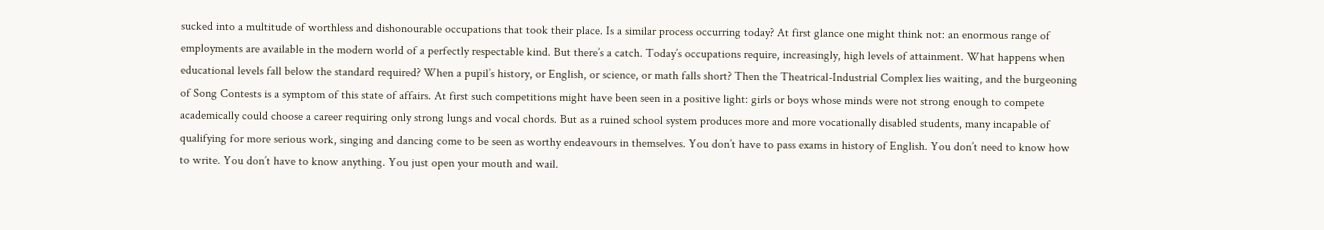sucked into a multitude of worthless and dishonourable occupations that took their place. Is a similar process occurring today? At first glance one might think not: an enormous range of employments are available in the modern world of a perfectly respectable kind. But there’s a catch. Today’s occupations require, increasingly, high levels of attainment. What happens when educational levels fall below the standard required? When a pupil’s history, or English, or science, or math falls short? Then the Theatrical-Industrial Complex lies waiting, and the burgeoning of Song Contests is a symptom of this state of affairs. At first such competitions might have been seen in a positive light: girls or boys whose minds were not strong enough to compete academically could choose a career requiring only strong lungs and vocal chords. But as a ruined school system produces more and more vocationally disabled students, many incapable of qualifying for more serious work, singing and dancing come to be seen as worthy endeavours in themselves. You don’t have to pass exams in history of English. You don’t need to know how to write. You don’t have to know anything. You just open your mouth and wail.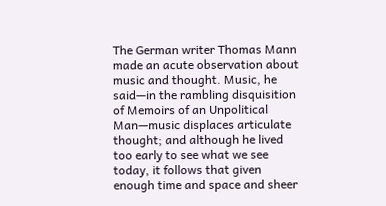The German writer Thomas Mann made an acute observation about music and thought. Music, he said—in the rambling disquisition of Memoirs of an Unpolitical Man—music displaces articulate thought; and although he lived too early to see what we see today, it follows that given enough time and space and sheer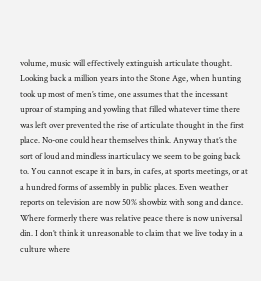volume, music will effectively extinguish articulate thought. Looking back a million years into the Stone Age, when hunting took up most of men’s time, one assumes that the incessant uproar of stamping and yowling that filled whatever time there was left over prevented the rise of articulate thought in the first place. No-one could hear themselves think. Anyway that’s the sort of loud and mindless inarticulacy we seem to be going back to. You cannot escape it in bars, in cafes, at sports meetings, or at a hundred forms of assembly in public places. Even weather reports on television are now 50% showbiz with song and dance. Where formerly there was relative peace there is now universal din. I don’t think it unreasonable to claim that we live today in a culture where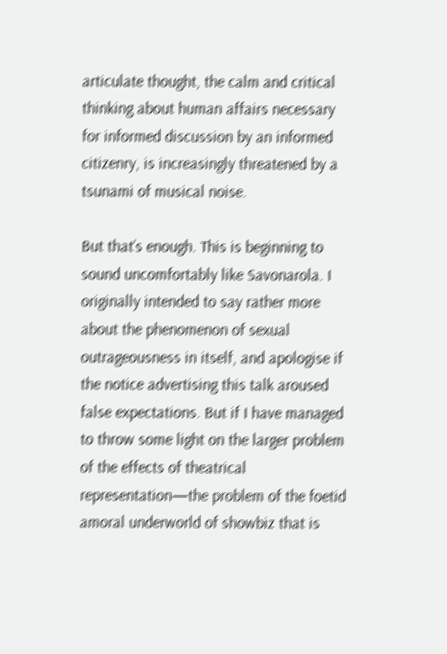articulate thought, the calm and critical thinking about human affairs necessary for informed discussion by an informed citizenry, is increasingly threatened by a tsunami of musical noise.

But that’s enough. This is beginning to sound uncomfortably like Savonarola. I originally intended to say rather more about the phenomenon of sexual outrageousness in itself, and apologise if the notice advertising this talk aroused false expectations. But if I have managed to throw some light on the larger problem of the effects of theatrical representation—the problem of the foetid amoral underworld of showbiz that is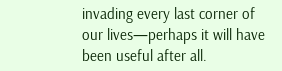invading every last corner of our lives—perhaps it will have been useful after all.